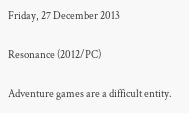Friday, 27 December 2013

Resonance (2012/PC)

Adventure games are a difficult entity.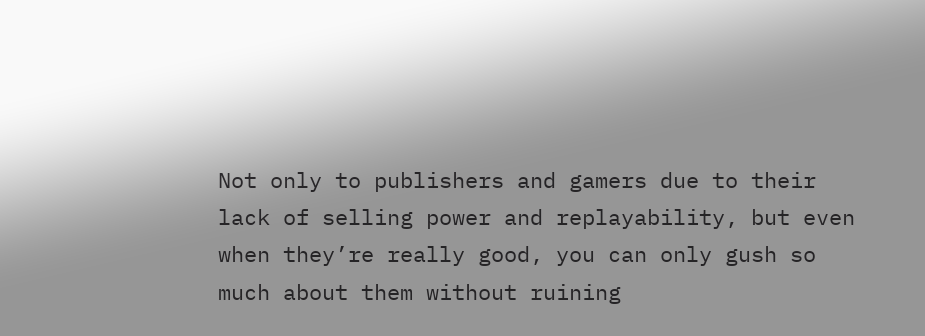Not only to publishers and gamers due to their lack of selling power and replayability, but even when they’re really good, you can only gush so much about them without ruining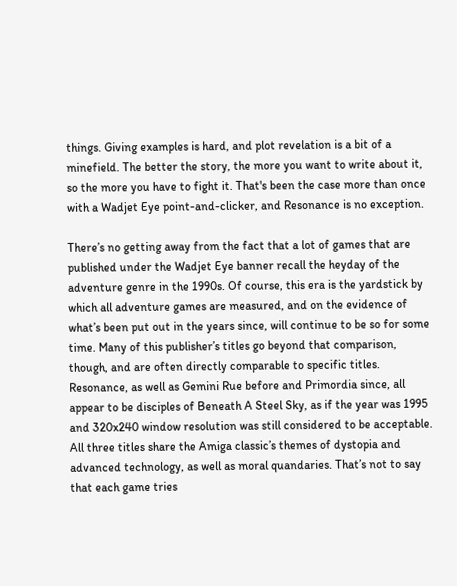things. Giving examples is hard, and plot revelation is a bit of a minefield. The better the story, the more you want to write about it, so the more you have to fight it. That's been the case more than once with a Wadjet Eye point-and-clicker, and Resonance is no exception.

There’s no getting away from the fact that a lot of games that are published under the Wadjet Eye banner recall the heyday of the adventure genre in the 1990s. Of course, this era is the yardstick by which all adventure games are measured, and on the evidence of what’s been put out in the years since, will continue to be so for some time. Many of this publisher’s titles go beyond that comparison, though, and are often directly comparable to specific titles. Resonance, as well as Gemini Rue before and Primordia since, all appear to be disciples of Beneath A Steel Sky, as if the year was 1995 and 320x240 window resolution was still considered to be acceptable. All three titles share the Amiga classic’s themes of dystopia and advanced technology, as well as moral quandaries. That’s not to say that each game tries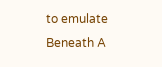to emulate Beneath A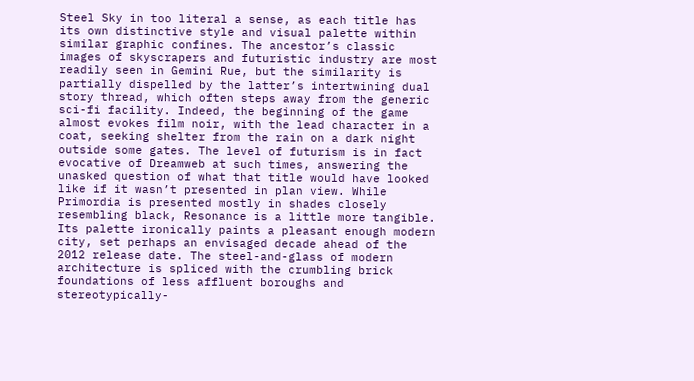Steel Sky in too literal a sense, as each title has its own distinctive style and visual palette within similar graphic confines. The ancestor’s classic images of skyscrapers and futuristic industry are most readily seen in Gemini Rue, but the similarity is partially dispelled by the latter’s intertwining dual story thread, which often steps away from the generic sci-fi facility. Indeed, the beginning of the game almost evokes film noir, with the lead character in a coat, seeking shelter from the rain on a dark night outside some gates. The level of futurism is in fact evocative of Dreamweb at such times, answering the unasked question of what that title would have looked like if it wasn’t presented in plan view. While Primordia is presented mostly in shades closely resembling black, Resonance is a little more tangible. Its palette ironically paints a pleasant enough modern city, set perhaps an envisaged decade ahead of the 2012 release date. The steel-and-glass of modern architecture is spliced with the crumbling brick foundations of less affluent boroughs and stereotypically-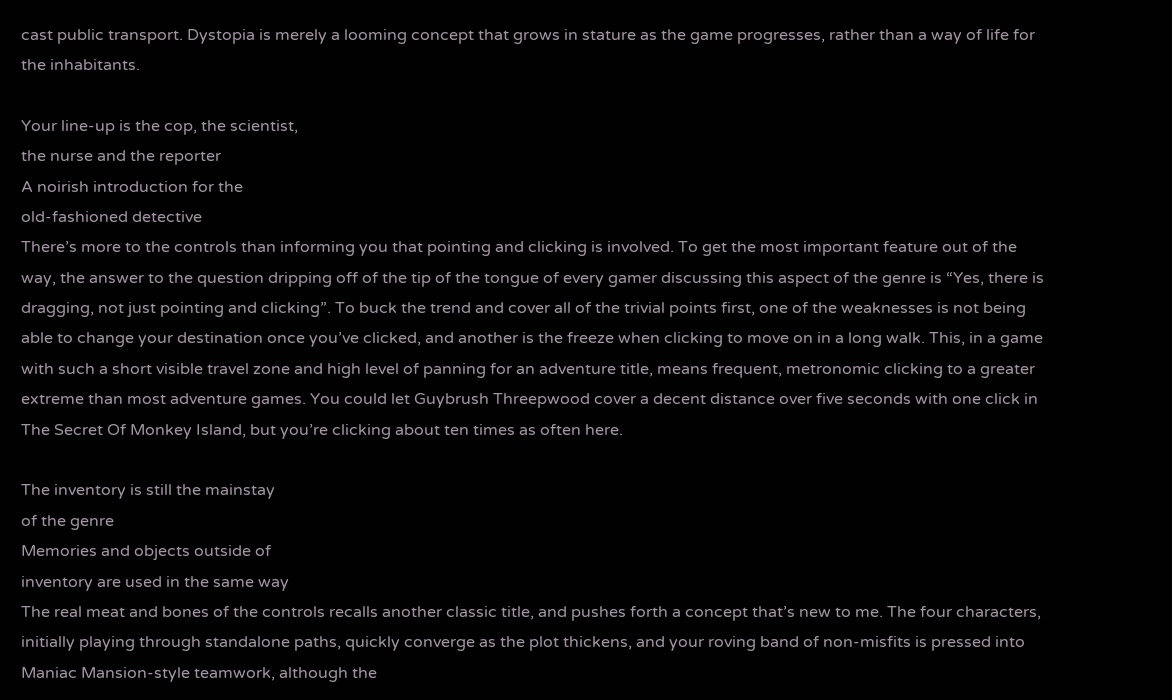cast public transport. Dystopia is merely a looming concept that grows in stature as the game progresses, rather than a way of life for the inhabitants.

Your line-up is the cop, the scientist,
the nurse and the reporter
A noirish introduction for the
old-fashioned detective
There’s more to the controls than informing you that pointing and clicking is involved. To get the most important feature out of the way, the answer to the question dripping off of the tip of the tongue of every gamer discussing this aspect of the genre is “Yes, there is dragging, not just pointing and clicking”. To buck the trend and cover all of the trivial points first, one of the weaknesses is not being able to change your destination once you’ve clicked, and another is the freeze when clicking to move on in a long walk. This, in a game with such a short visible travel zone and high level of panning for an adventure title, means frequent, metronomic clicking to a greater extreme than most adventure games. You could let Guybrush Threepwood cover a decent distance over five seconds with one click in The Secret Of Monkey Island, but you’re clicking about ten times as often here.

The inventory is still the mainstay
of the genre
Memories and objects outside of
inventory are used in the same way
The real meat and bones of the controls recalls another classic title, and pushes forth a concept that’s new to me. The four characters, initially playing through standalone paths, quickly converge as the plot thickens, and your roving band of non-misfits is pressed into Maniac Mansion-style teamwork, although the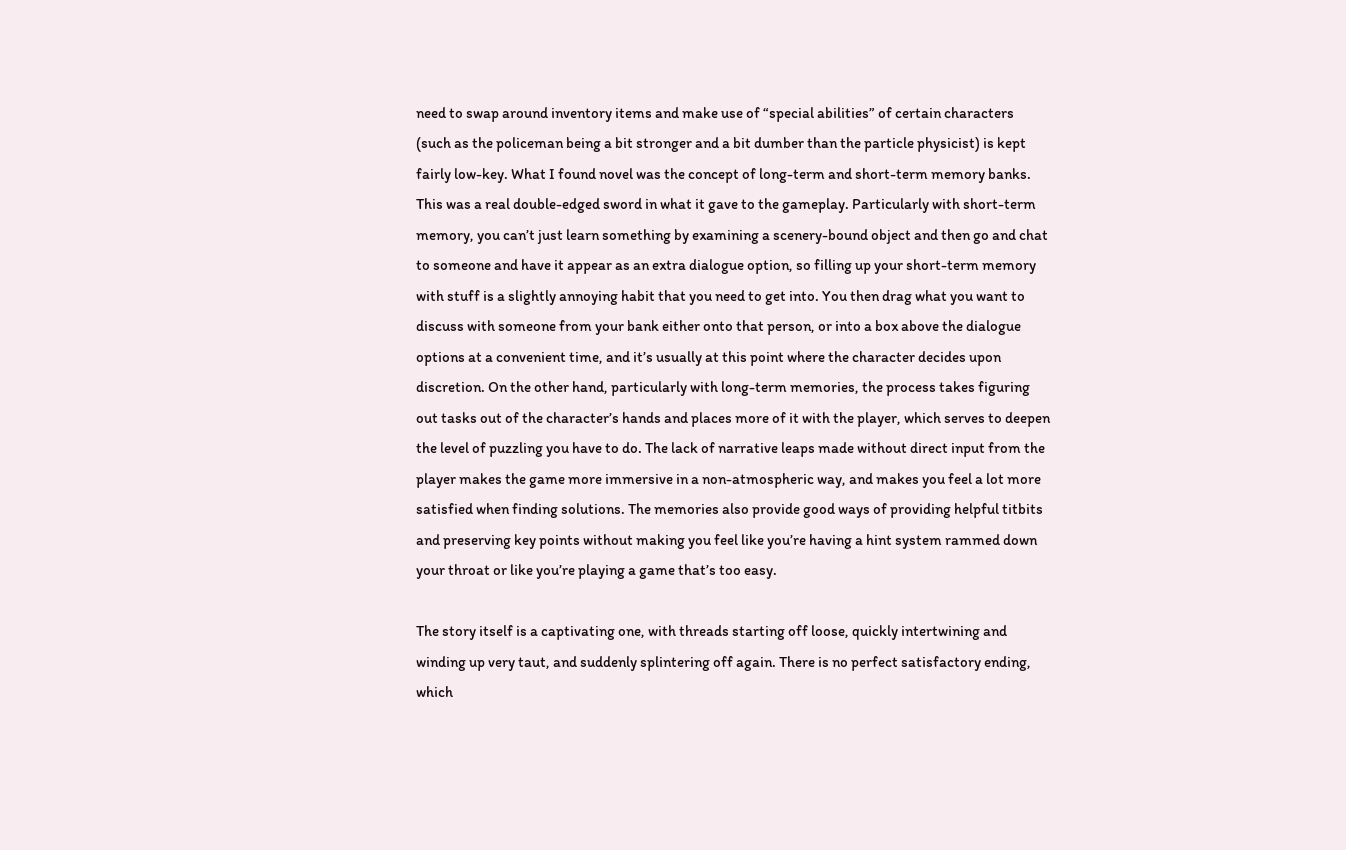need to swap around inventory items and make use of “special abilities” of certain characters (such as the policeman being a bit stronger and a bit dumber than the particle physicist) is kept fairly low-key. What I found novel was the concept of long-term and short-term memory banks. This was a real double-edged sword in what it gave to the gameplay. Particularly with short-term memory, you can’t just learn something by examining a scenery-bound object and then go and chat to someone and have it appear as an extra dialogue option, so filling up your short-term memory with stuff is a slightly annoying habit that you need to get into. You then drag what you want to discuss with someone from your bank either onto that person, or into a box above the dialogue options at a convenient time, and it’s usually at this point where the character decides upon discretion. On the other hand, particularly with long-term memories, the process takes figuring out tasks out of the character’s hands and places more of it with the player, which serves to deepen the level of puzzling you have to do. The lack of narrative leaps made without direct input from the player makes the game more immersive in a non-atmospheric way, and makes you feel a lot more satisfied when finding solutions. The memories also provide good ways of providing helpful titbits and preserving key points without making you feel like you’re having a hint system rammed down your throat or like you’re playing a game that’s too easy.

The story itself is a captivating one, with threads starting off loose, quickly intertwining and winding up very taut, and suddenly splintering off again. There is no perfect satisfactory ending, which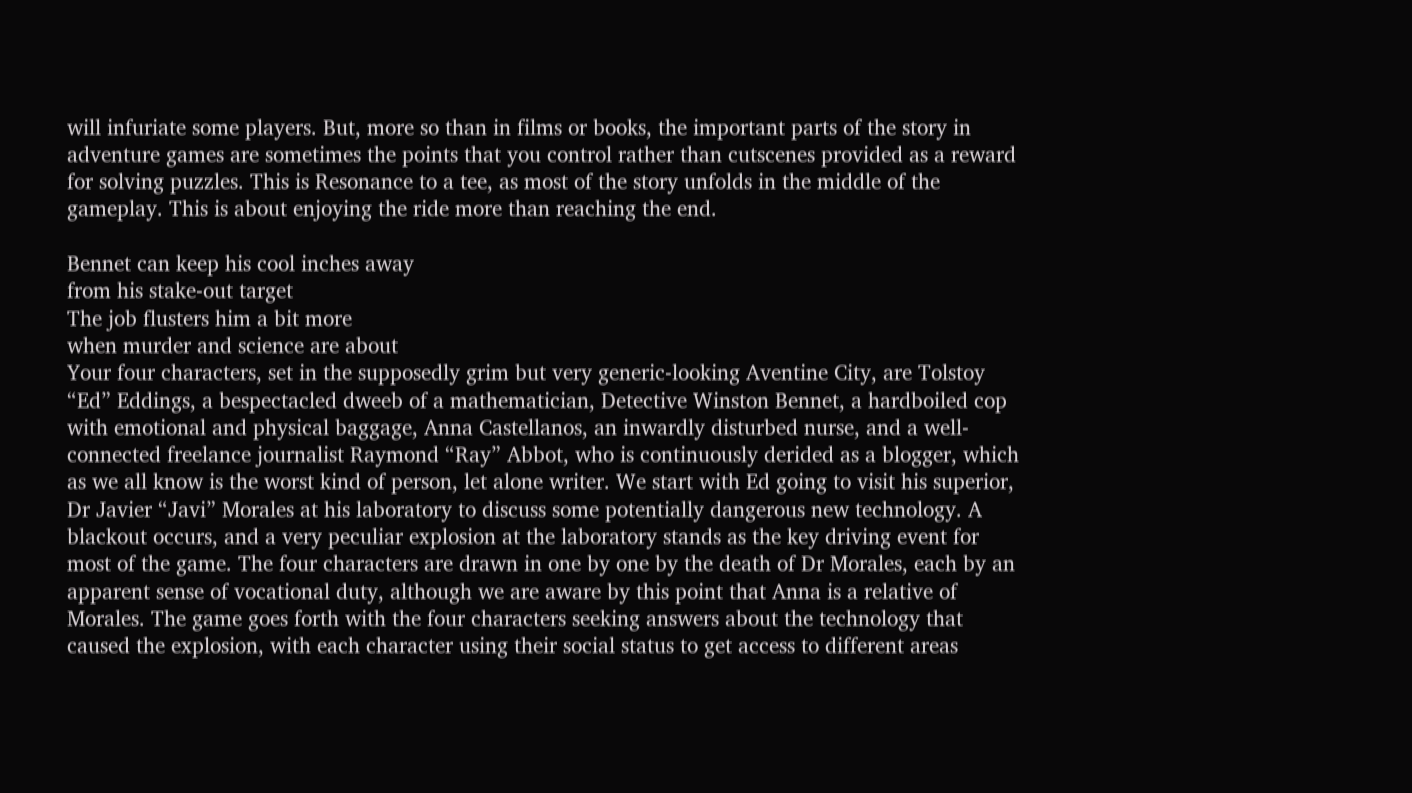will infuriate some players. But, more so than in films or books, the important parts of the story in adventure games are sometimes the points that you control rather than cutscenes provided as a reward for solving puzzles. This is Resonance to a tee, as most of the story unfolds in the middle of the gameplay. This is about enjoying the ride more than reaching the end.

Bennet can keep his cool inches away
from his stake-out target
The job flusters him a bit more
when murder and science are about
Your four characters, set in the supposedly grim but very generic-looking Aventine City, are Tolstoy “Ed” Eddings, a bespectacled dweeb of a mathematician, Detective Winston Bennet, a hardboiled cop with emotional and physical baggage, Anna Castellanos, an inwardly disturbed nurse, and a well-connected freelance journalist Raymond “Ray” Abbot, who is continuously derided as a blogger, which as we all know is the worst kind of person, let alone writer. We start with Ed going to visit his superior, Dr Javier “Javi” Morales at his laboratory to discuss some potentially dangerous new technology. A blackout occurs, and a very peculiar explosion at the laboratory stands as the key driving event for most of the game. The four characters are drawn in one by one by the death of Dr Morales, each by an apparent sense of vocational duty, although we are aware by this point that Anna is a relative of Morales. The game goes forth with the four characters seeking answers about the technology that caused the explosion, with each character using their social status to get access to different areas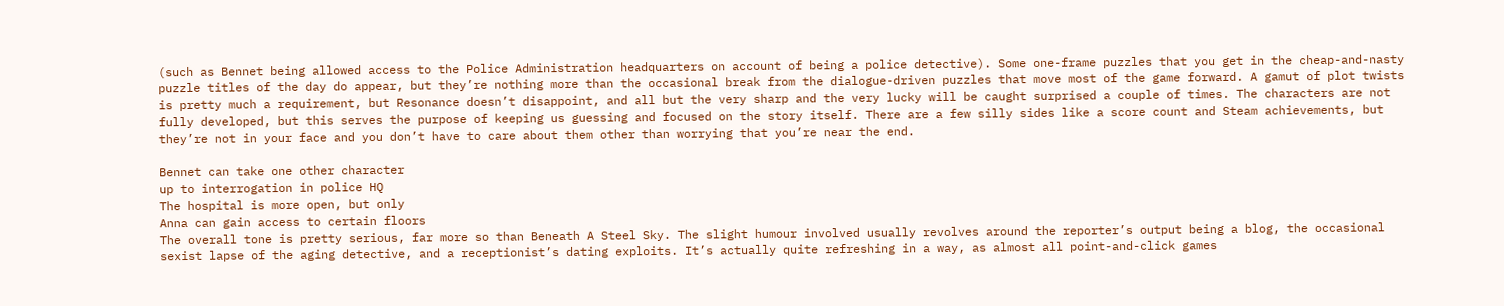(such as Bennet being allowed access to the Police Administration headquarters on account of being a police detective). Some one-frame puzzles that you get in the cheap-and-nasty puzzle titles of the day do appear, but they’re nothing more than the occasional break from the dialogue-driven puzzles that move most of the game forward. A gamut of plot twists is pretty much a requirement, but Resonance doesn’t disappoint, and all but the very sharp and the very lucky will be caught surprised a couple of times. The characters are not fully developed, but this serves the purpose of keeping us guessing and focused on the story itself. There are a few silly sides like a score count and Steam achievements, but they’re not in your face and you don’t have to care about them other than worrying that you’re near the end.

Bennet can take one other character
up to interrogation in police HQ
The hospital is more open, but only
Anna can gain access to certain floors
The overall tone is pretty serious, far more so than Beneath A Steel Sky. The slight humour involved usually revolves around the reporter’s output being a blog, the occasional sexist lapse of the aging detective, and a receptionist’s dating exploits. It’s actually quite refreshing in a way, as almost all point-and-click games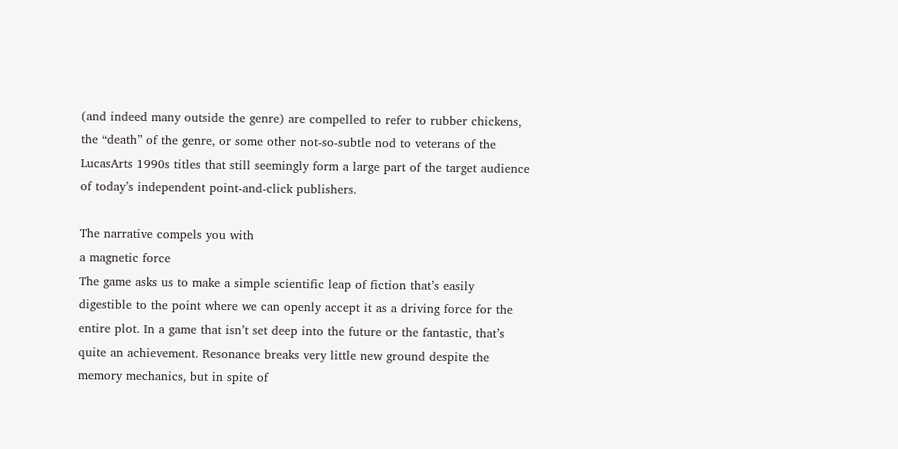(and indeed many outside the genre) are compelled to refer to rubber chickens, the “death” of the genre, or some other not-so-subtle nod to veterans of the LucasArts 1990s titles that still seemingly form a large part of the target audience of today’s independent point-and-click publishers.

The narrative compels you with
a magnetic force
The game asks us to make a simple scientific leap of fiction that’s easily digestible to the point where we can openly accept it as a driving force for the entire plot. In a game that isn’t set deep into the future or the fantastic, that’s quite an achievement. Resonance breaks very little new ground despite the memory mechanics, but in spite of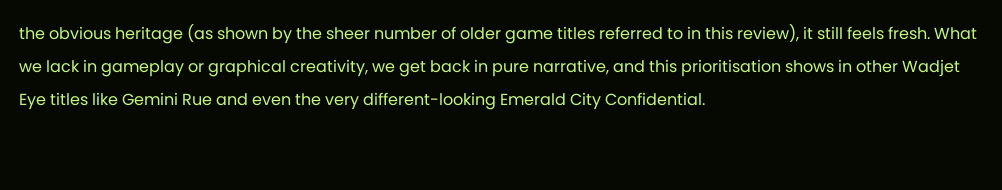the obvious heritage (as shown by the sheer number of older game titles referred to in this review), it still feels fresh. What we lack in gameplay or graphical creativity, we get back in pure narrative, and this prioritisation shows in other Wadjet Eye titles like Gemini Rue and even the very different-looking Emerald City Confidential.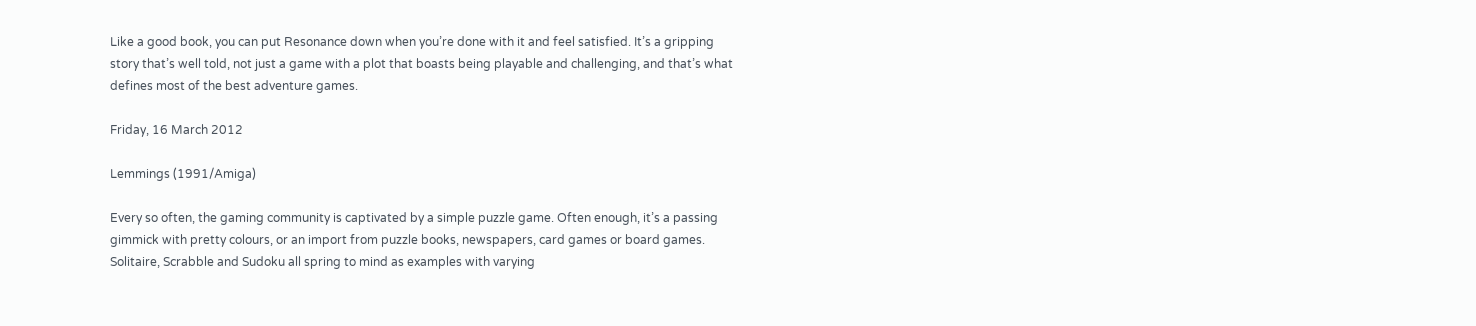Like a good book, you can put Resonance down when you’re done with it and feel satisfied. It’s a gripping story that’s well told, not just a game with a plot that boasts being playable and challenging, and that’s what defines most of the best adventure games.

Friday, 16 March 2012

Lemmings (1991/Amiga)

Every so often, the gaming community is captivated by a simple puzzle game. Often enough, it’s a passing gimmick with pretty colours, or an import from puzzle books, newspapers, card games or board games. Solitaire, Scrabble and Sudoku all spring to mind as examples with varying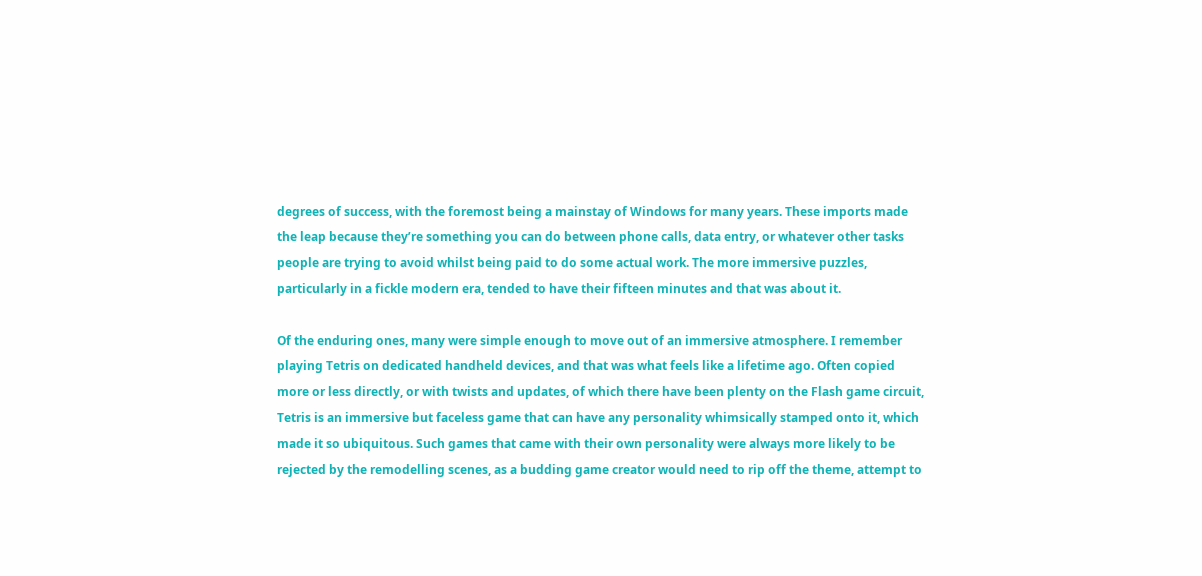degrees of success, with the foremost being a mainstay of Windows for many years. These imports made the leap because they’re something you can do between phone calls, data entry, or whatever other tasks people are trying to avoid whilst being paid to do some actual work. The more immersive puzzles, particularly in a fickle modern era, tended to have their fifteen minutes and that was about it.

Of the enduring ones, many were simple enough to move out of an immersive atmosphere. I remember playing Tetris on dedicated handheld devices, and that was what feels like a lifetime ago. Often copied more or less directly, or with twists and updates, of which there have been plenty on the Flash game circuit, Tetris is an immersive but faceless game that can have any personality whimsically stamped onto it, which made it so ubiquitous. Such games that came with their own personality were always more likely to be rejected by the remodelling scenes, as a budding game creator would need to rip off the theme, attempt to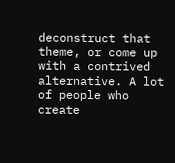deconstruct that theme, or come up with a contrived alternative. A lot of people who create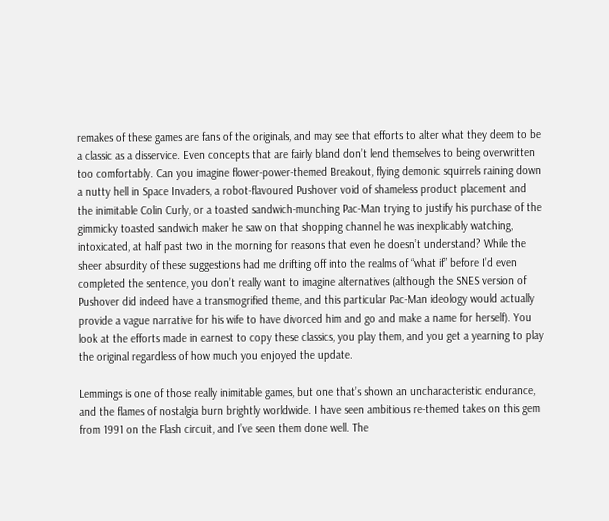remakes of these games are fans of the originals, and may see that efforts to alter what they deem to be a classic as a disservice. Even concepts that are fairly bland don’t lend themselves to being overwritten too comfortably. Can you imagine flower-power-themed Breakout, flying demonic squirrels raining down a nutty hell in Space Invaders, a robot-flavoured Pushover void of shameless product placement and the inimitable Colin Curly, or a toasted sandwich-munching Pac-Man trying to justify his purchase of the gimmicky toasted sandwich maker he saw on that shopping channel he was inexplicably watching, intoxicated, at half past two in the morning for reasons that even he doesn’t understand? While the sheer absurdity of these suggestions had me drifting off into the realms of “what if” before I’d even completed the sentence, you don’t really want to imagine alternatives (although the SNES version of Pushover did indeed have a transmogrified theme, and this particular Pac-Man ideology would actually provide a vague narrative for his wife to have divorced him and go and make a name for herself). You look at the efforts made in earnest to copy these classics, you play them, and you get a yearning to play the original regardless of how much you enjoyed the update.

Lemmings is one of those really inimitable games, but one that’s shown an uncharacteristic endurance, and the flames of nostalgia burn brightly worldwide. I have seen ambitious re-themed takes on this gem from 1991 on the Flash circuit, and I’ve seen them done well. The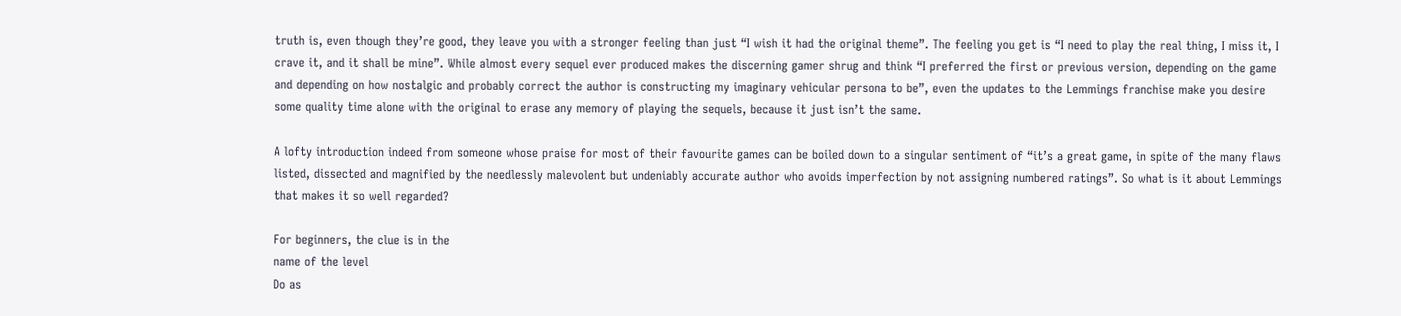truth is, even though they’re good, they leave you with a stronger feeling than just “I wish it had the original theme”. The feeling you get is “I need to play the real thing, I miss it, I crave it, and it shall be mine”. While almost every sequel ever produced makes the discerning gamer shrug and think “I preferred the first or previous version, depending on the game and depending on how nostalgic and probably correct the author is constructing my imaginary vehicular persona to be”, even the updates to the Lemmings franchise make you desire some quality time alone with the original to erase any memory of playing the sequels, because it just isn’t the same.

A lofty introduction indeed from someone whose praise for most of their favourite games can be boiled down to a singular sentiment of “it’s a great game, in spite of the many flaws listed, dissected and magnified by the needlessly malevolent but undeniably accurate author who avoids imperfection by not assigning numbered ratings”. So what is it about Lemmings that makes it so well regarded?

For beginners, the clue is in the
name of the level
Do as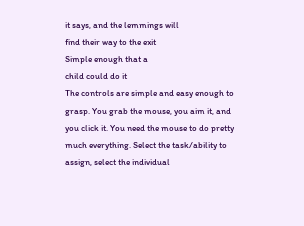it says, and the lemmings will
find their way to the exit
Simple enough that a
child could do it
The controls are simple and easy enough to grasp. You grab the mouse, you aim it, and you click it. You need the mouse to do pretty much everything. Select the task/ability to assign, select the individual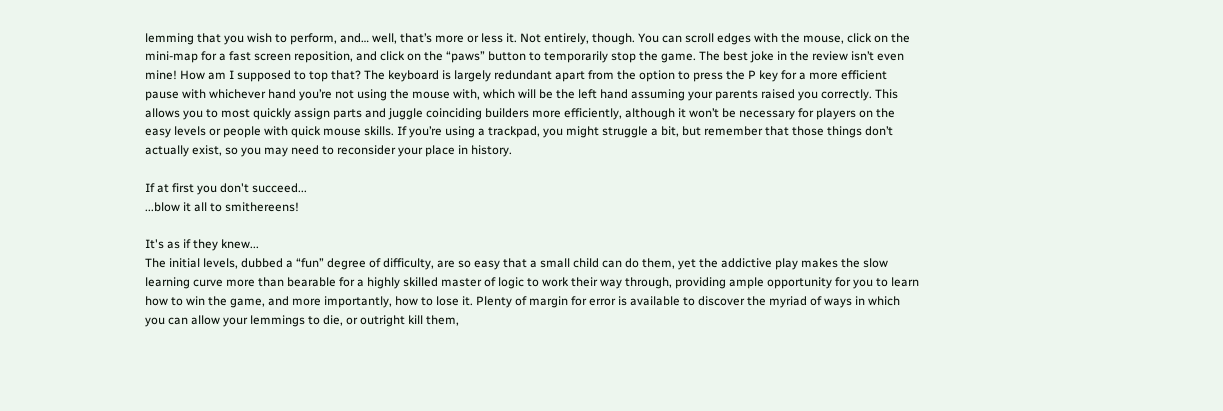lemming that you wish to perform, and… well, that’s more or less it. Not entirely, though. You can scroll edges with the mouse, click on the mini-map for a fast screen reposition, and click on the “paws” button to temporarily stop the game. The best joke in the review isn’t even mine! How am I supposed to top that? The keyboard is largely redundant apart from the option to press the P key for a more efficient pause with whichever hand you’re not using the mouse with, which will be the left hand assuming your parents raised you correctly. This allows you to most quickly assign parts and juggle coinciding builders more efficiently, although it won’t be necessary for players on the easy levels or people with quick mouse skills. If you’re using a trackpad, you might struggle a bit, but remember that those things don’t actually exist, so you may need to reconsider your place in history.

If at first you don't succeed...
...blow it all to smithereens!

It's as if they knew...
The initial levels, dubbed a “fun” degree of difficulty, are so easy that a small child can do them, yet the addictive play makes the slow learning curve more than bearable for a highly skilled master of logic to work their way through, providing ample opportunity for you to learn how to win the game, and more importantly, how to lose it. Plenty of margin for error is available to discover the myriad of ways in which you can allow your lemmings to die, or outright kill them,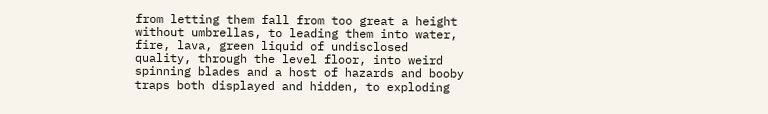from letting them fall from too great a height without umbrellas, to leading them into water, fire, lava, green liquid of undisclosed quality, through the level floor, into weird spinning blades and a host of hazards and booby traps both displayed and hidden, to exploding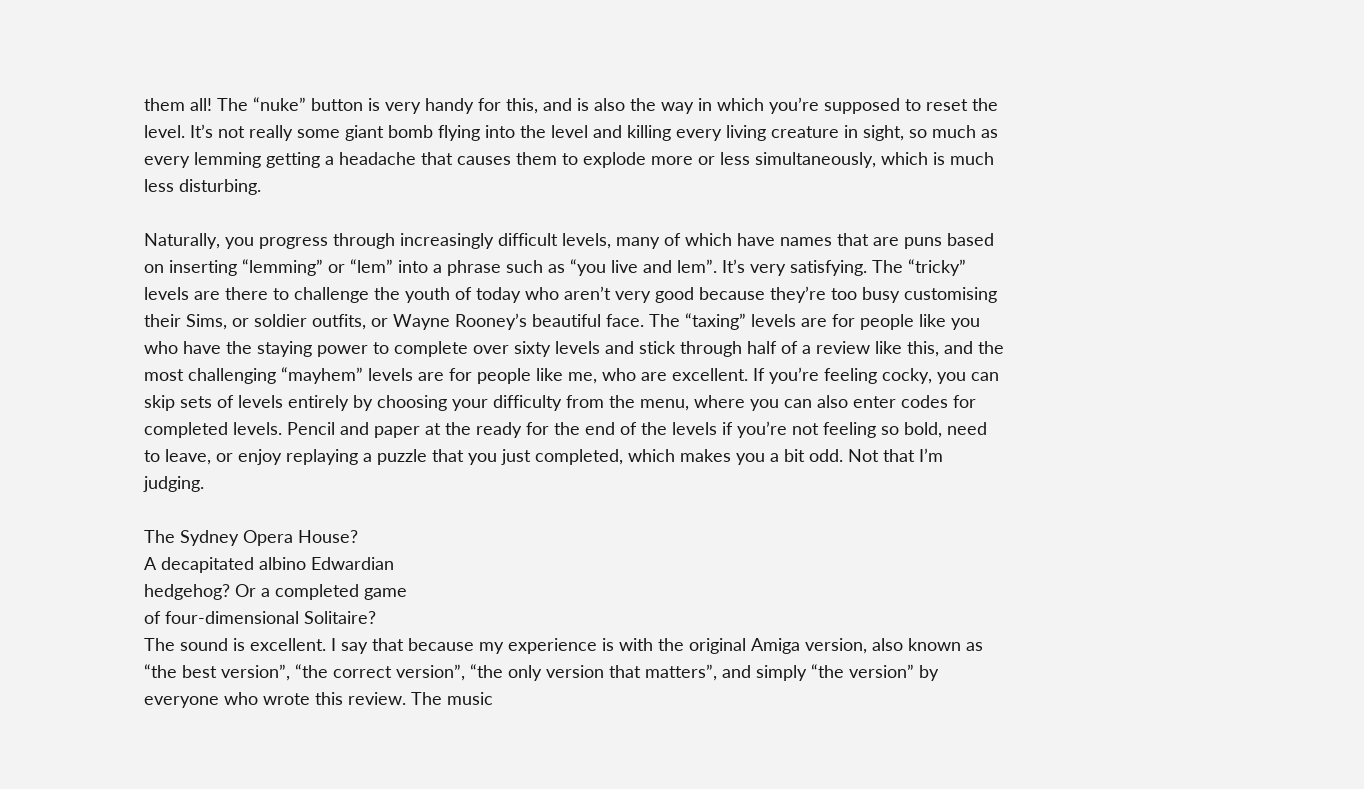them all! The “nuke” button is very handy for this, and is also the way in which you’re supposed to reset the level. It’s not really some giant bomb flying into the level and killing every living creature in sight, so much as every lemming getting a headache that causes them to explode more or less simultaneously, which is much less disturbing.

Naturally, you progress through increasingly difficult levels, many of which have names that are puns based on inserting “lemming” or “lem” into a phrase such as “you live and lem”. It’s very satisfying. The “tricky” levels are there to challenge the youth of today who aren’t very good because they’re too busy customising their Sims, or soldier outfits, or Wayne Rooney’s beautiful face. The “taxing” levels are for people like you who have the staying power to complete over sixty levels and stick through half of a review like this, and the most challenging “mayhem” levels are for people like me, who are excellent. If you’re feeling cocky, you can skip sets of levels entirely by choosing your difficulty from the menu, where you can also enter codes for completed levels. Pencil and paper at the ready for the end of the levels if you’re not feeling so bold, need to leave, or enjoy replaying a puzzle that you just completed, which makes you a bit odd. Not that I’m judging.

The Sydney Opera House?
A decapitated albino Edwardian
hedgehog? Or a completed game
of four-dimensional Solitaire?
The sound is excellent. I say that because my experience is with the original Amiga version, also known as “the best version”, “the correct version”, “the only version that matters”, and simply “the version” by everyone who wrote this review. The music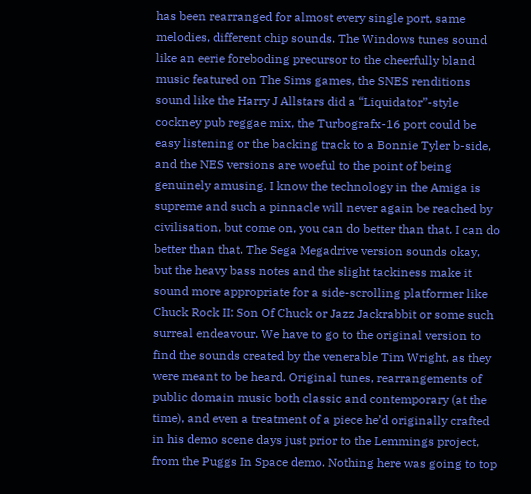has been rearranged for almost every single port, same melodies, different chip sounds. The Windows tunes sound like an eerie foreboding precursor to the cheerfully bland music featured on The Sims games, the SNES renditions sound like the Harry J Allstars did a “Liquidator”-style cockney pub reggae mix, the Turbografx-16 port could be easy listening or the backing track to a Bonnie Tyler b-side, and the NES versions are woeful to the point of being genuinely amusing. I know the technology in the Amiga is supreme and such a pinnacle will never again be reached by civilisation, but come on, you can do better than that. I can do better than that. The Sega Megadrive version sounds okay, but the heavy bass notes and the slight tackiness make it sound more appropriate for a side-scrolling platformer like Chuck Rock II: Son Of Chuck or Jazz Jackrabbit or some such surreal endeavour. We have to go to the original version to find the sounds created by the venerable Tim Wright, as they were meant to be heard. Original tunes, rearrangements of public domain music both classic and contemporary (at the time), and even a treatment of a piece he’d originally crafted in his demo scene days just prior to the Lemmings project, from the Puggs In Space demo. Nothing here was going to top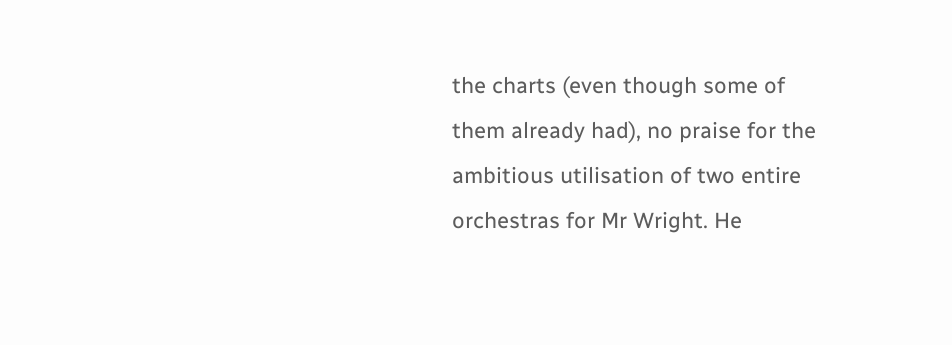the charts (even though some of them already had), no praise for the ambitious utilisation of two entire orchestras for Mr Wright. He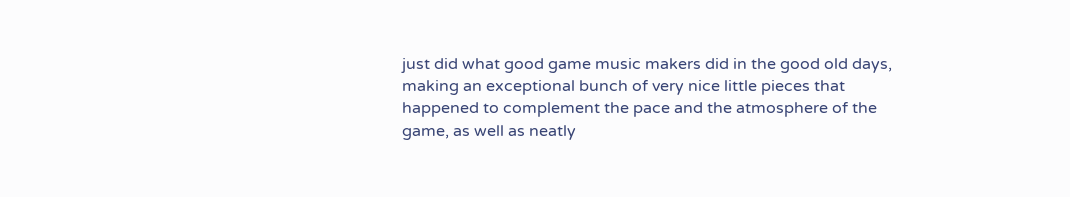just did what good game music makers did in the good old days, making an exceptional bunch of very nice little pieces that happened to complement the pace and the atmosphere of the game, as well as neatly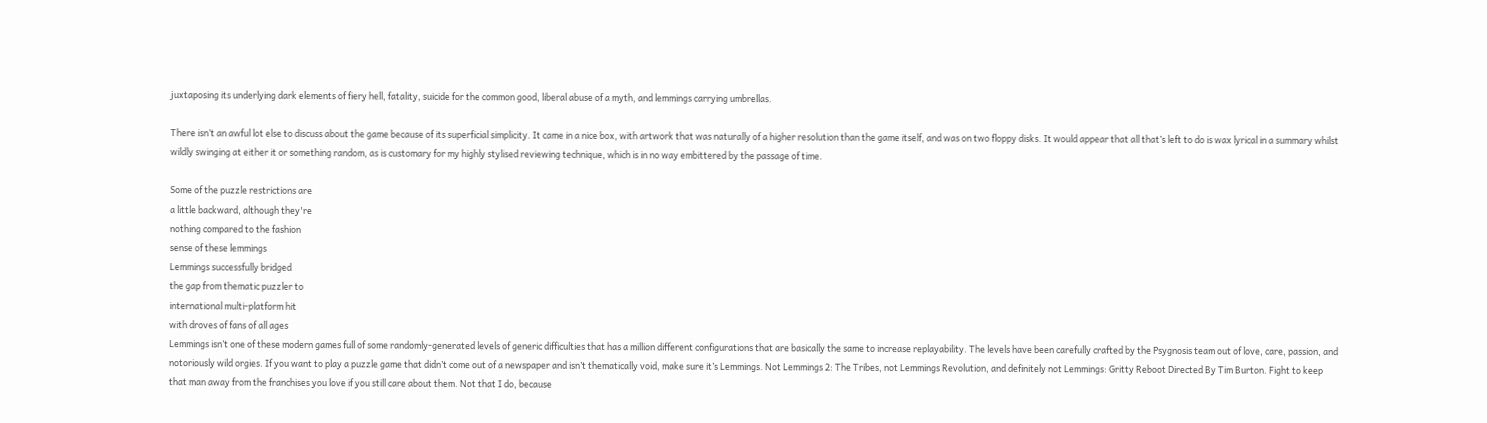juxtaposing its underlying dark elements of fiery hell, fatality, suicide for the common good, liberal abuse of a myth, and lemmings carrying umbrellas.

There isn’t an awful lot else to discuss about the game because of its superficial simplicity. It came in a nice box, with artwork that was naturally of a higher resolution than the game itself, and was on two floppy disks. It would appear that all that’s left to do is wax lyrical in a summary whilst wildly swinging at either it or something random, as is customary for my highly stylised reviewing technique, which is in no way embittered by the passage of time.

Some of the puzzle restrictions are
a little backward, although they're
nothing compared to the fashion
sense of these lemmings
Lemmings successfully bridged
the gap from thematic puzzler to
international multi-platform hit
with droves of fans of all ages
Lemmings isn’t one of these modern games full of some randomly-generated levels of generic difficulties that has a million different configurations that are basically the same to increase replayability. The levels have been carefully crafted by the Psygnosis team out of love, care, passion, and notoriously wild orgies. If you want to play a puzzle game that didn’t come out of a newspaper and isn’t thematically void, make sure it’s Lemmings. Not Lemmings 2: The Tribes, not Lemmings Revolution, and definitely not Lemmings: Gritty Reboot Directed By Tim Burton. Fight to keep that man away from the franchises you love if you still care about them. Not that I do, because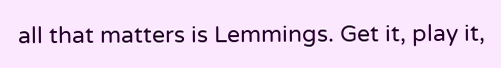all that matters is Lemmings. Get it, play it,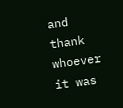and thank whoever it was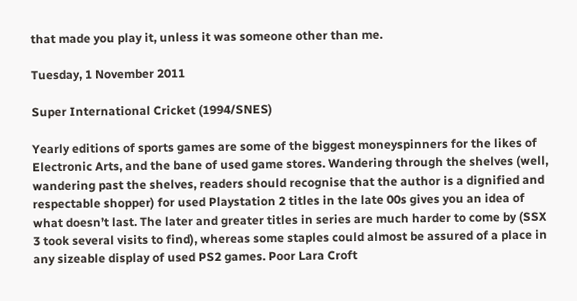that made you play it, unless it was someone other than me.

Tuesday, 1 November 2011

Super International Cricket (1994/SNES)

Yearly editions of sports games are some of the biggest moneyspinners for the likes of Electronic Arts, and the bane of used game stores. Wandering through the shelves (well, wandering past the shelves, readers should recognise that the author is a dignified and respectable shopper) for used Playstation 2 titles in the late 00s gives you an idea of what doesn’t last. The later and greater titles in series are much harder to come by (SSX 3 took several visits to find), whereas some staples could almost be assured of a place in any sizeable display of used PS2 games. Poor Lara Croft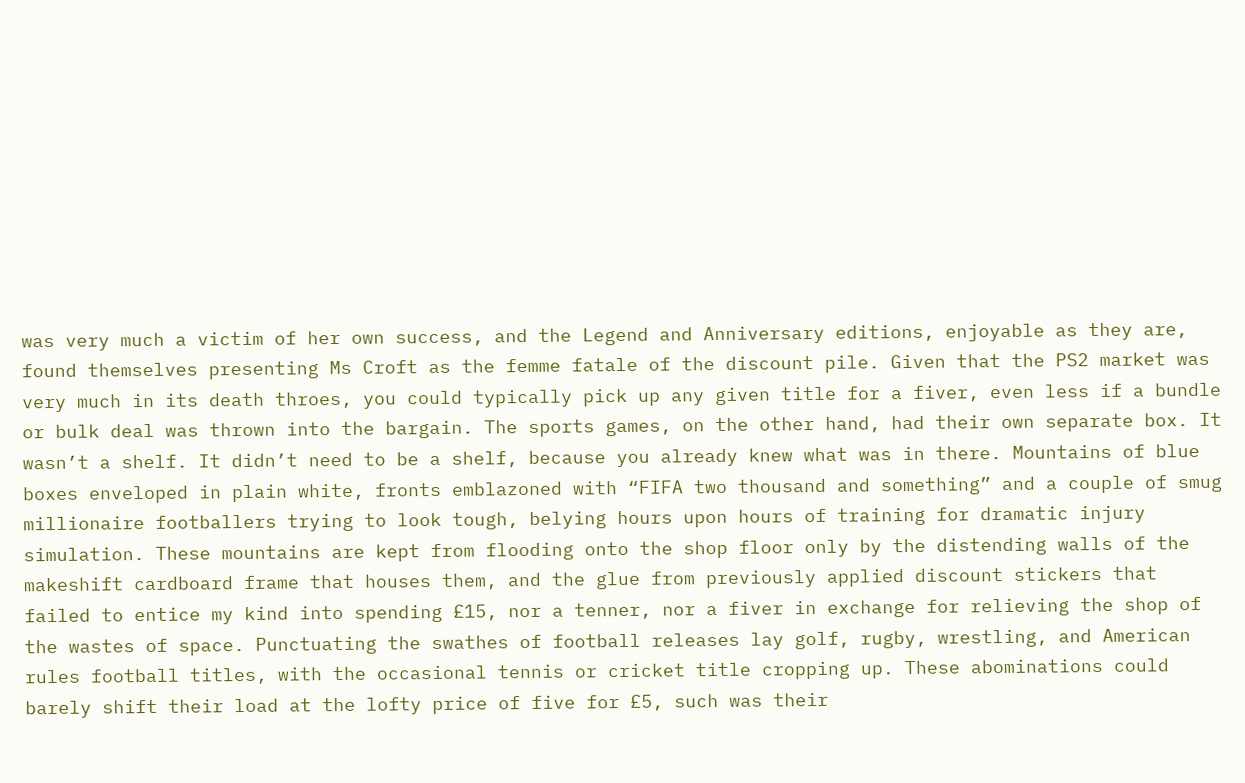was very much a victim of her own success, and the Legend and Anniversary editions, enjoyable as they are, found themselves presenting Ms Croft as the femme fatale of the discount pile. Given that the PS2 market was very much in its death throes, you could typically pick up any given title for a fiver, even less if a bundle or bulk deal was thrown into the bargain. The sports games, on the other hand, had their own separate box. It wasn’t a shelf. It didn’t need to be a shelf, because you already knew what was in there. Mountains of blue boxes enveloped in plain white, fronts emblazoned with “FIFA two thousand and something” and a couple of smug millionaire footballers trying to look tough, belying hours upon hours of training for dramatic injury simulation. These mountains are kept from flooding onto the shop floor only by the distending walls of the makeshift cardboard frame that houses them, and the glue from previously applied discount stickers that failed to entice my kind into spending £15, nor a tenner, nor a fiver in exchange for relieving the shop of the wastes of space. Punctuating the swathes of football releases lay golf, rugby, wrestling, and American rules football titles, with the occasional tennis or cricket title cropping up. These abominations could barely shift their load at the lofty price of five for £5, such was their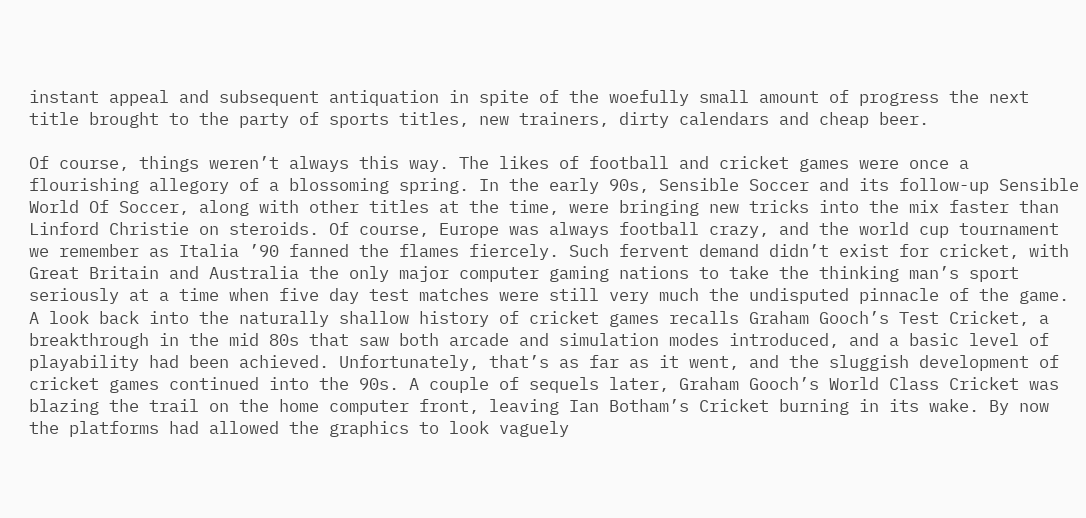instant appeal and subsequent antiquation in spite of the woefully small amount of progress the next title brought to the party of sports titles, new trainers, dirty calendars and cheap beer.

Of course, things weren’t always this way. The likes of football and cricket games were once a flourishing allegory of a blossoming spring. In the early 90s, Sensible Soccer and its follow-up Sensible World Of Soccer, along with other titles at the time, were bringing new tricks into the mix faster than Linford Christie on steroids. Of course, Europe was always football crazy, and the world cup tournament we remember as Italia ’90 fanned the flames fiercely. Such fervent demand didn’t exist for cricket, with Great Britain and Australia the only major computer gaming nations to take the thinking man’s sport seriously at a time when five day test matches were still very much the undisputed pinnacle of the game. A look back into the naturally shallow history of cricket games recalls Graham Gooch’s Test Cricket, a breakthrough in the mid 80s that saw both arcade and simulation modes introduced, and a basic level of playability had been achieved. Unfortunately, that’s as far as it went, and the sluggish development of cricket games continued into the 90s. A couple of sequels later, Graham Gooch’s World Class Cricket was blazing the trail on the home computer front, leaving Ian Botham’s Cricket burning in its wake. By now the platforms had allowed the graphics to look vaguely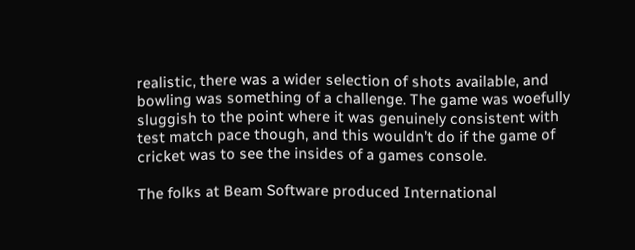realistic, there was a wider selection of shots available, and bowling was something of a challenge. The game was woefully sluggish to the point where it was genuinely consistent with test match pace though, and this wouldn’t do if the game of cricket was to see the insides of a games console.

The folks at Beam Software produced International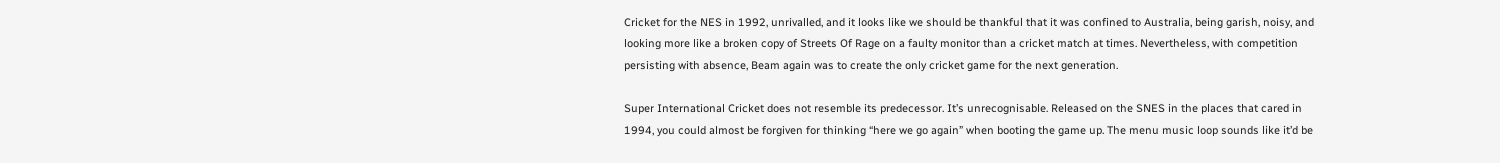Cricket for the NES in 1992, unrivalled, and it looks like we should be thankful that it was confined to Australia, being garish, noisy, and looking more like a broken copy of Streets Of Rage on a faulty monitor than a cricket match at times. Nevertheless, with competition persisting with absence, Beam again was to create the only cricket game for the next generation.

Super International Cricket does not resemble its predecessor. It’s unrecognisable. Released on the SNES in the places that cared in 1994, you could almost be forgiven for thinking “here we go again” when booting the game up. The menu music loop sounds like it’d be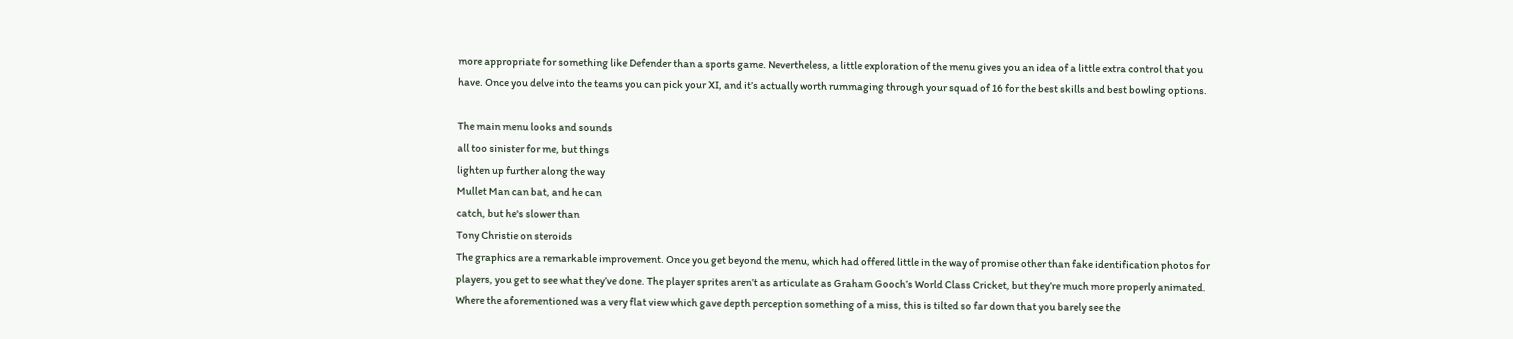more appropriate for something like Defender than a sports game. Nevertheless, a little exploration of the menu gives you an idea of a little extra control that you have. Once you delve into the teams you can pick your XI, and it’s actually worth rummaging through your squad of 16 for the best skills and best bowling options.

The main menu looks and sounds
all too sinister for me, but things
lighten up further along the way
Mullet Man can bat, and he can
catch, but he's slower than
Tony Christie on steroids
The graphics are a remarkable improvement. Once you get beyond the menu, which had offered little in the way of promise other than fake identification photos for players, you get to see what they’ve done. The player sprites aren’t as articulate as Graham Gooch’s World Class Cricket, but they’re much more properly animated. Where the aforementioned was a very flat view which gave depth perception something of a miss, this is tilted so far down that you barely see the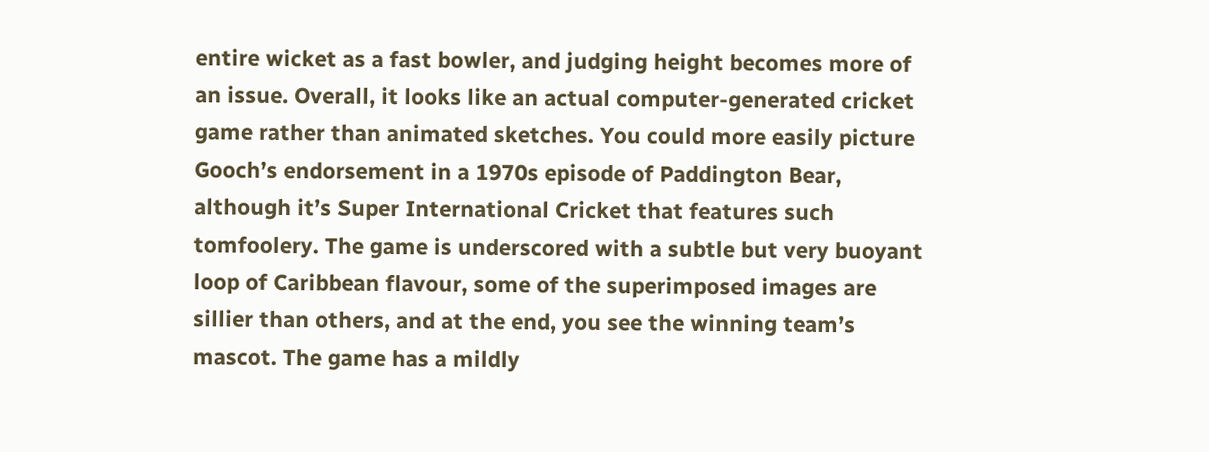entire wicket as a fast bowler, and judging height becomes more of an issue. Overall, it looks like an actual computer-generated cricket game rather than animated sketches. You could more easily picture Gooch’s endorsement in a 1970s episode of Paddington Bear, although it’s Super International Cricket that features such tomfoolery. The game is underscored with a subtle but very buoyant loop of Caribbean flavour, some of the superimposed images are sillier than others, and at the end, you see the winning team’s mascot. The game has a mildly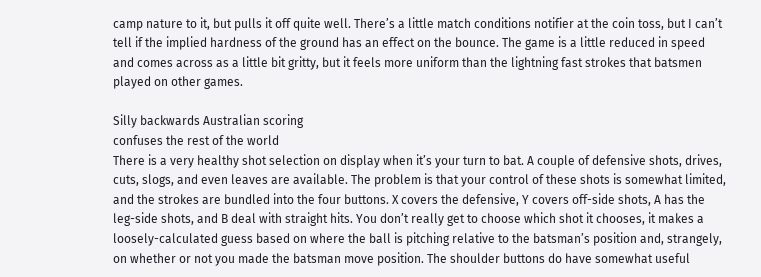camp nature to it, but pulls it off quite well. There’s a little match conditions notifier at the coin toss, but I can’t tell if the implied hardness of the ground has an effect on the bounce. The game is a little reduced in speed and comes across as a little bit gritty, but it feels more uniform than the lightning fast strokes that batsmen played on other games.

Silly backwards Australian scoring
confuses the rest of the world
There is a very healthy shot selection on display when it’s your turn to bat. A couple of defensive shots, drives, cuts, slogs, and even leaves are available. The problem is that your control of these shots is somewhat limited, and the strokes are bundled into the four buttons. X covers the defensive, Y covers off-side shots, A has the leg-side shots, and B deal with straight hits. You don’t really get to choose which shot it chooses, it makes a loosely-calculated guess based on where the ball is pitching relative to the batsman’s position and, strangely, on whether or not you made the batsman move position. The shoulder buttons do have somewhat useful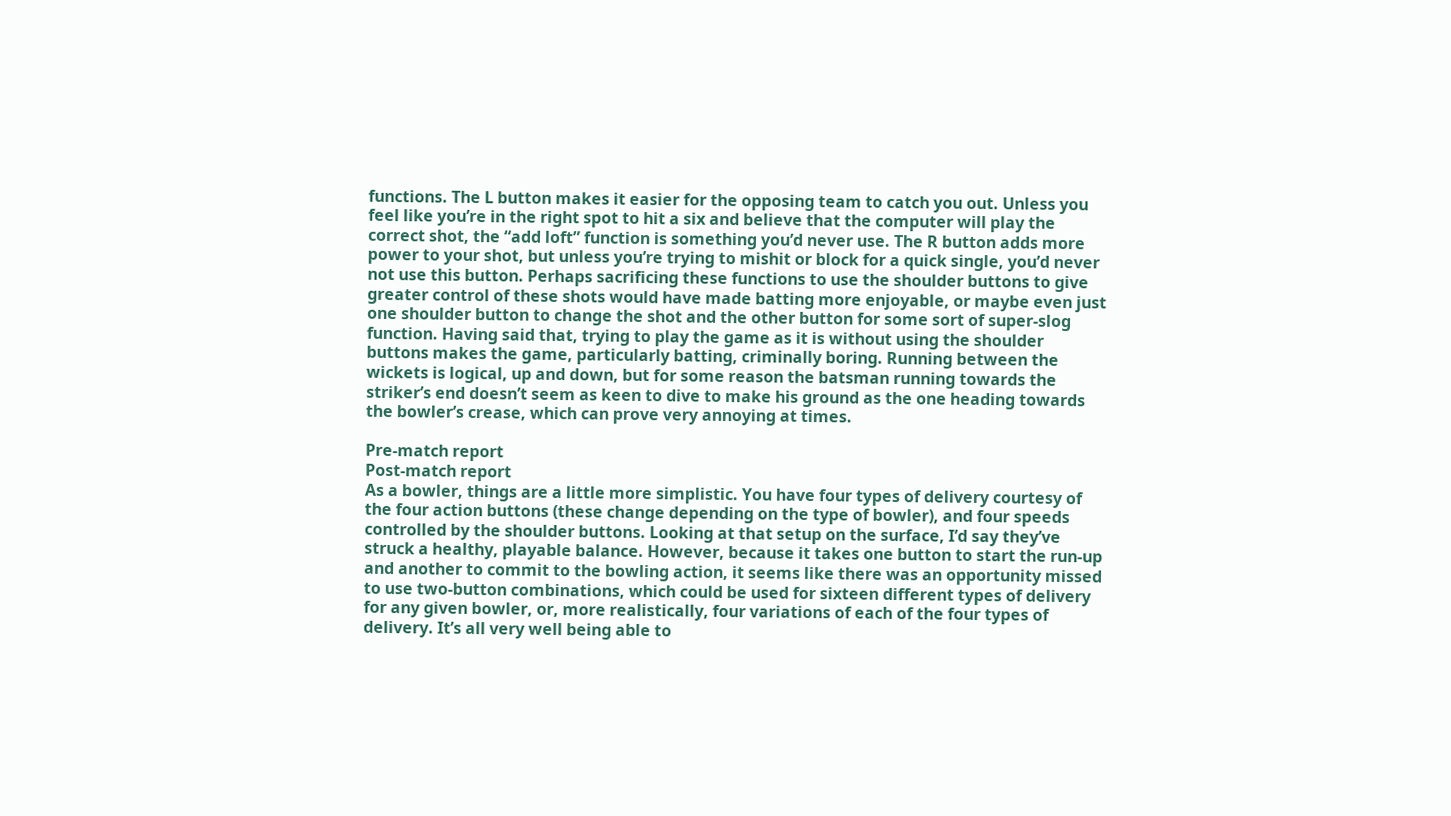functions. The L button makes it easier for the opposing team to catch you out. Unless you feel like you’re in the right spot to hit a six and believe that the computer will play the correct shot, the “add loft” function is something you’d never use. The R button adds more power to your shot, but unless you’re trying to mishit or block for a quick single, you’d never not use this button. Perhaps sacrificing these functions to use the shoulder buttons to give greater control of these shots would have made batting more enjoyable, or maybe even just one shoulder button to change the shot and the other button for some sort of super-slog function. Having said that, trying to play the game as it is without using the shoulder buttons makes the game, particularly batting, criminally boring. Running between the wickets is logical, up and down, but for some reason the batsman running towards the striker’s end doesn’t seem as keen to dive to make his ground as the one heading towards the bowler’s crease, which can prove very annoying at times.

Pre-match report
Post-match report
As a bowler, things are a little more simplistic. You have four types of delivery courtesy of the four action buttons (these change depending on the type of bowler), and four speeds controlled by the shoulder buttons. Looking at that setup on the surface, I’d say they’ve struck a healthy, playable balance. However, because it takes one button to start the run-up and another to commit to the bowling action, it seems like there was an opportunity missed to use two-button combinations, which could be used for sixteen different types of delivery for any given bowler, or, more realistically, four variations of each of the four types of delivery. It’s all very well being able to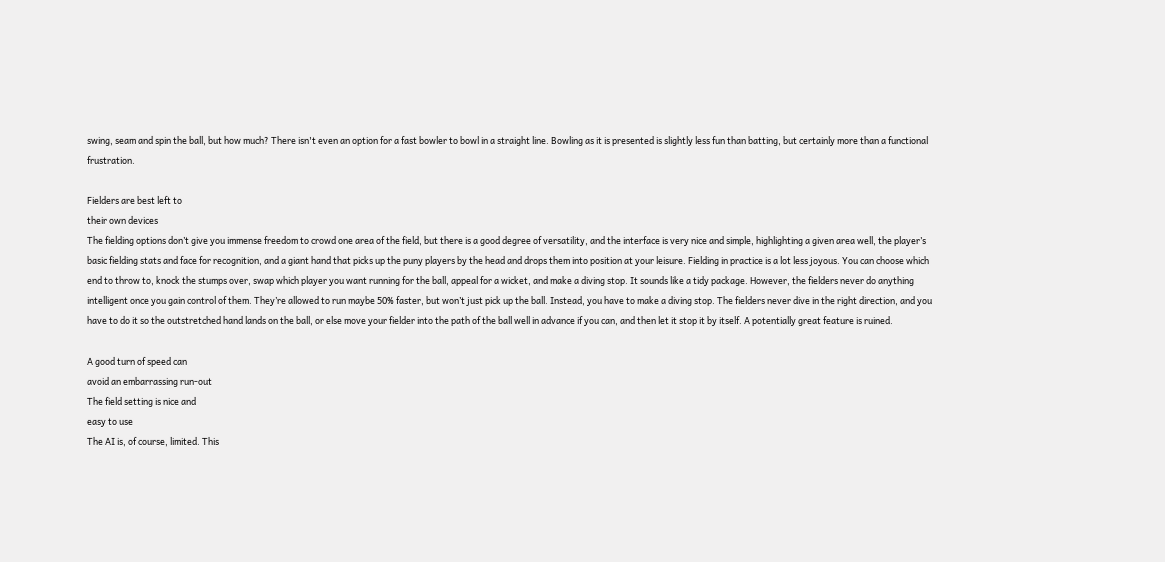swing, seam and spin the ball, but how much? There isn't even an option for a fast bowler to bowl in a straight line. Bowling as it is presented is slightly less fun than batting, but certainly more than a functional frustration.

Fielders are best left to
their own devices
The fielding options don’t give you immense freedom to crowd one area of the field, but there is a good degree of versatility, and the interface is very nice and simple, highlighting a given area well, the player’s basic fielding stats and face for recognition, and a giant hand that picks up the puny players by the head and drops them into position at your leisure. Fielding in practice is a lot less joyous. You can choose which end to throw to, knock the stumps over, swap which player you want running for the ball, appeal for a wicket, and make a diving stop. It sounds like a tidy package. However, the fielders never do anything intelligent once you gain control of them. They’re allowed to run maybe 50% faster, but won’t just pick up the ball. Instead, you have to make a diving stop. The fielders never dive in the right direction, and you have to do it so the outstretched hand lands on the ball, or else move your fielder into the path of the ball well in advance if you can, and then let it stop it by itself. A potentially great feature is ruined.

A good turn of speed can
avoid an embarrassing run-out
The field setting is nice and
easy to use
The AI is, of course, limited. This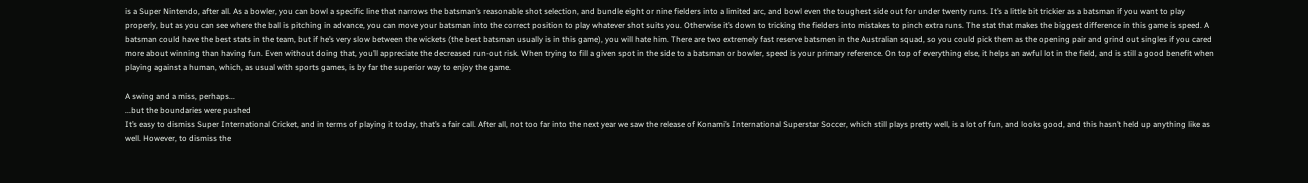is a Super Nintendo, after all. As a bowler, you can bowl a specific line that narrows the batsman’s reasonable shot selection, and bundle eight or nine fielders into a limited arc, and bowl even the toughest side out for under twenty runs. It’s a little bit trickier as a batsman if you want to play properly, but as you can see where the ball is pitching in advance, you can move your batsman into the correct position to play whatever shot suits you. Otherwise it’s down to tricking the fielders into mistakes to pinch extra runs. The stat that makes the biggest difference in this game is speed. A batsman could have the best stats in the team, but if he’s very slow between the wickets (the best batsman usually is in this game), you will hate him. There are two extremely fast reserve batsmen in the Australian squad, so you could pick them as the opening pair and grind out singles if you cared more about winning than having fun. Even without doing that, you’ll appreciate the decreased run-out risk. When trying to fill a given spot in the side to a batsman or bowler, speed is your primary reference. On top of everything else, it helps an awful lot in the field, and is still a good benefit when playing against a human, which, as usual with sports games, is by far the superior way to enjoy the game.

A swing and a miss, perhaps...
...but the boundaries were pushed
It’s easy to dismiss Super International Cricket, and in terms of playing it today, that’s a fair call. After all, not too far into the next year we saw the release of Konami’s International Superstar Soccer, which still plays pretty well, is a lot of fun, and looks good, and this hasn’t held up anything like as well. However, to dismiss the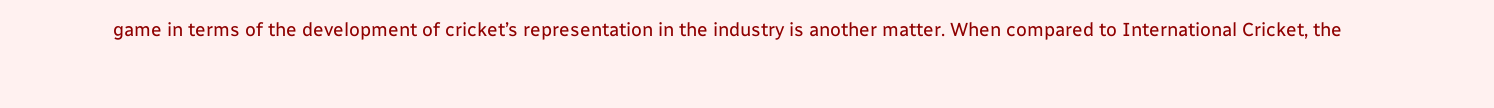game in terms of the development of cricket’s representation in the industry is another matter. When compared to International Cricket, the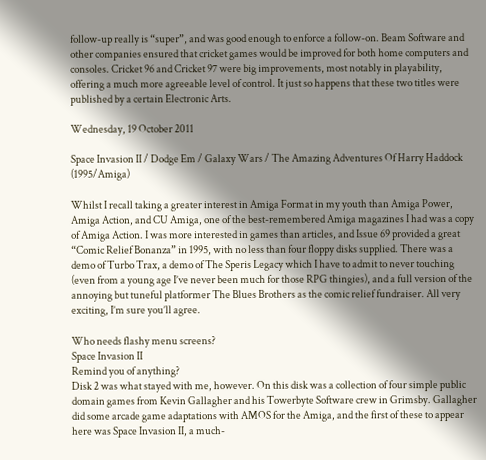follow-up really is “super”, and was good enough to enforce a follow-on. Beam Software and other companies ensured that cricket games would be improved for both home computers and consoles. Cricket 96 and Cricket 97 were big improvements, most notably in playability, offering a much more agreeable level of control. It just so happens that these two titles were published by a certain Electronic Arts.

Wednesday, 19 October 2011

Space Invasion II / Dodge Em / Galaxy Wars / The Amazing Adventures Of Harry Haddock (1995/Amiga)

Whilst I recall taking a greater interest in Amiga Format in my youth than Amiga Power, Amiga Action, and CU Amiga, one of the best-remembered Amiga magazines I had was a copy of Amiga Action. I was more interested in games than articles, and Issue 69 provided a great “Comic Relief Bonanza” in 1995, with no less than four floppy disks supplied. There was a demo of Turbo Trax, a demo of The Speris Legacy which I have to admit to never touching (even from a young age I’ve never been much for those RPG thingies), and a full version of the annoying but tuneful platformer The Blues Brothers as the comic relief fundraiser. All very exciting, I’m sure you’ll agree.

Who needs flashy menu screens?
Space Invasion II
Remind you of anything?
Disk 2 was what stayed with me, however. On this disk was a collection of four simple public domain games from Kevin Gallagher and his Towerbyte Software crew in Grimsby. Gallagher did some arcade game adaptations with AMOS for the Amiga, and the first of these to appear here was Space Invasion II, a much-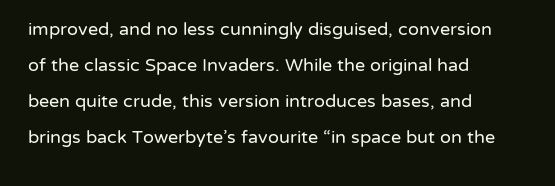improved, and no less cunningly disguised, conversion of the classic Space Invaders. While the original had been quite crude, this version introduces bases, and brings back Towerbyte’s favourite “in space but on the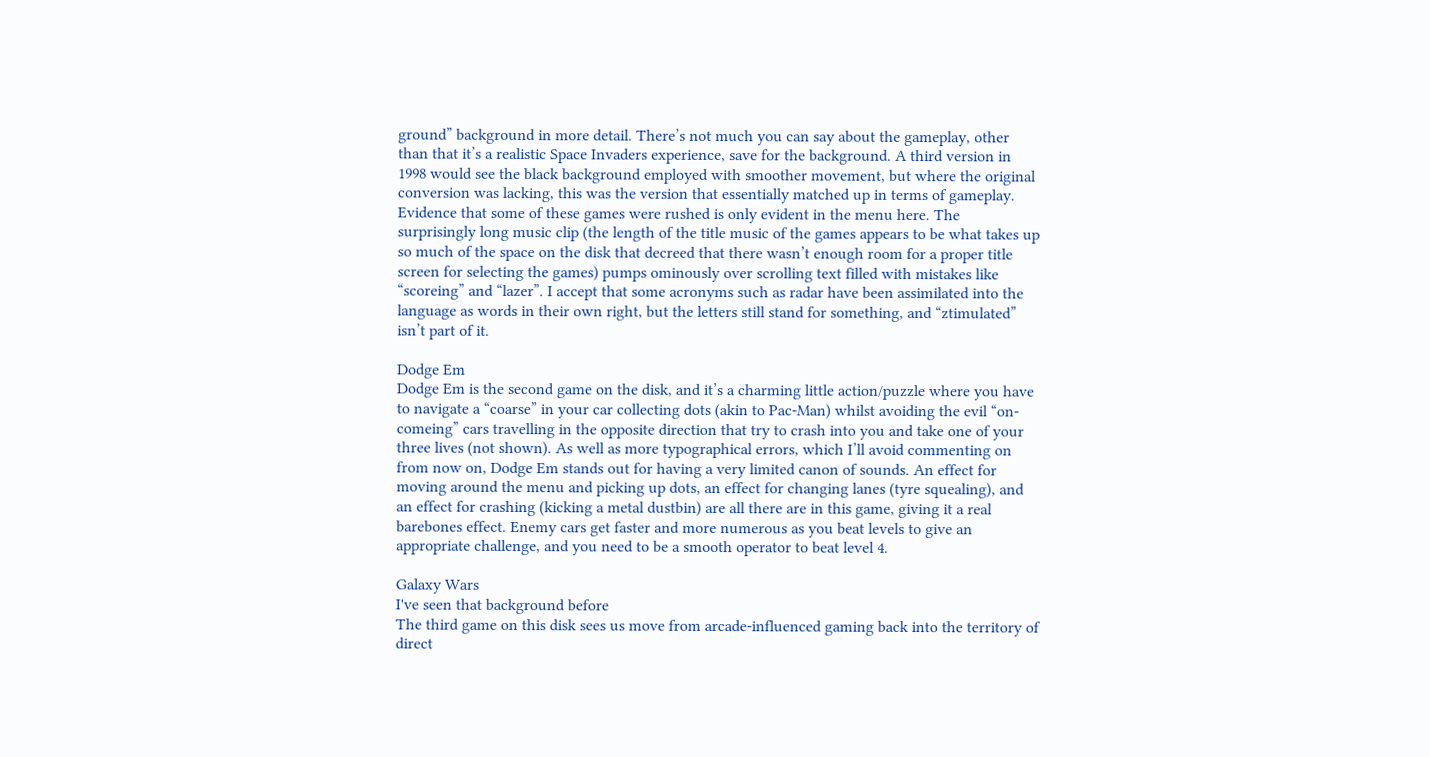ground” background in more detail. There’s not much you can say about the gameplay, other than that it’s a realistic Space Invaders experience, save for the background. A third version in 1998 would see the black background employed with smoother movement, but where the original conversion was lacking, this was the version that essentially matched up in terms of gameplay. Evidence that some of these games were rushed is only evident in the menu here. The surprisingly long music clip (the length of the title music of the games appears to be what takes up so much of the space on the disk that decreed that there wasn’t enough room for a proper title screen for selecting the games) pumps ominously over scrolling text filled with mistakes like “scoreing” and “lazer”. I accept that some acronyms such as radar have been assimilated into the language as words in their own right, but the letters still stand for something, and “ztimulated” isn’t part of it.

Dodge Em
Dodge Em is the second game on the disk, and it’s a charming little action/puzzle where you have to navigate a “coarse” in your car collecting dots (akin to Pac-Man) whilst avoiding the evil “on-comeing” cars travelling in the opposite direction that try to crash into you and take one of your three lives (not shown). As well as more typographical errors, which I’ll avoid commenting on from now on, Dodge Em stands out for having a very limited canon of sounds. An effect for moving around the menu and picking up dots, an effect for changing lanes (tyre squealing), and an effect for crashing (kicking a metal dustbin) are all there are in this game, giving it a real barebones effect. Enemy cars get faster and more numerous as you beat levels to give an appropriate challenge, and you need to be a smooth operator to beat level 4.

Galaxy Wars
I've seen that background before
The third game on this disk sees us move from arcade-influenced gaming back into the territory of direct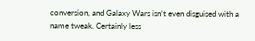conversion, and Galaxy Wars isn’t even disguised with a name tweak. Certainly less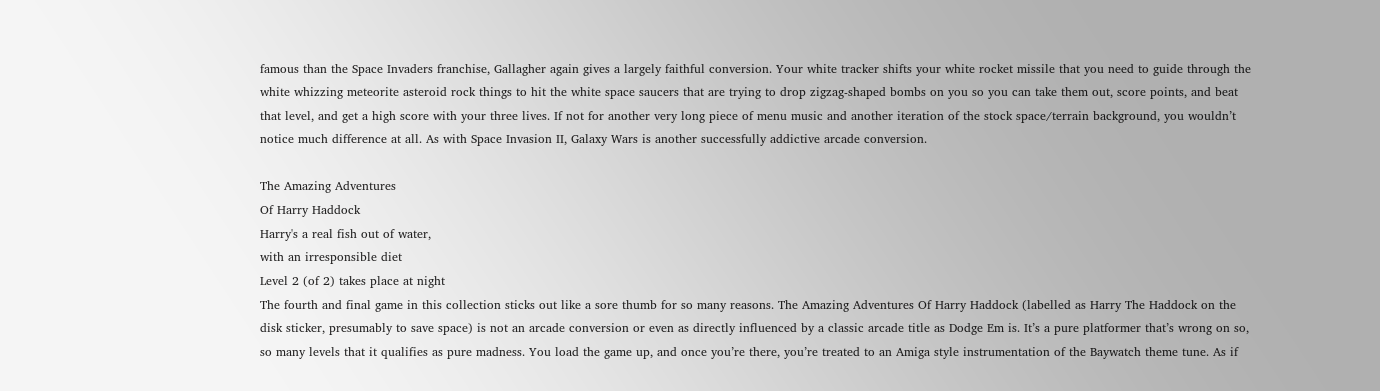famous than the Space Invaders franchise, Gallagher again gives a largely faithful conversion. Your white tracker shifts your white rocket missile that you need to guide through the white whizzing meteorite asteroid rock things to hit the white space saucers that are trying to drop zigzag-shaped bombs on you so you can take them out, score points, and beat that level, and get a high score with your three lives. If not for another very long piece of menu music and another iteration of the stock space/terrain background, you wouldn’t notice much difference at all. As with Space Invasion II, Galaxy Wars is another successfully addictive arcade conversion.

The Amazing Adventures
Of Harry Haddock
Harry's a real fish out of water,
with an irresponsible diet
Level 2 (of 2) takes place at night
The fourth and final game in this collection sticks out like a sore thumb for so many reasons. The Amazing Adventures Of Harry Haddock (labelled as Harry The Haddock on the disk sticker, presumably to save space) is not an arcade conversion or even as directly influenced by a classic arcade title as Dodge Em is. It’s a pure platformer that’s wrong on so, so many levels that it qualifies as pure madness. You load the game up, and once you’re there, you’re treated to an Amiga style instrumentation of the Baywatch theme tune. As if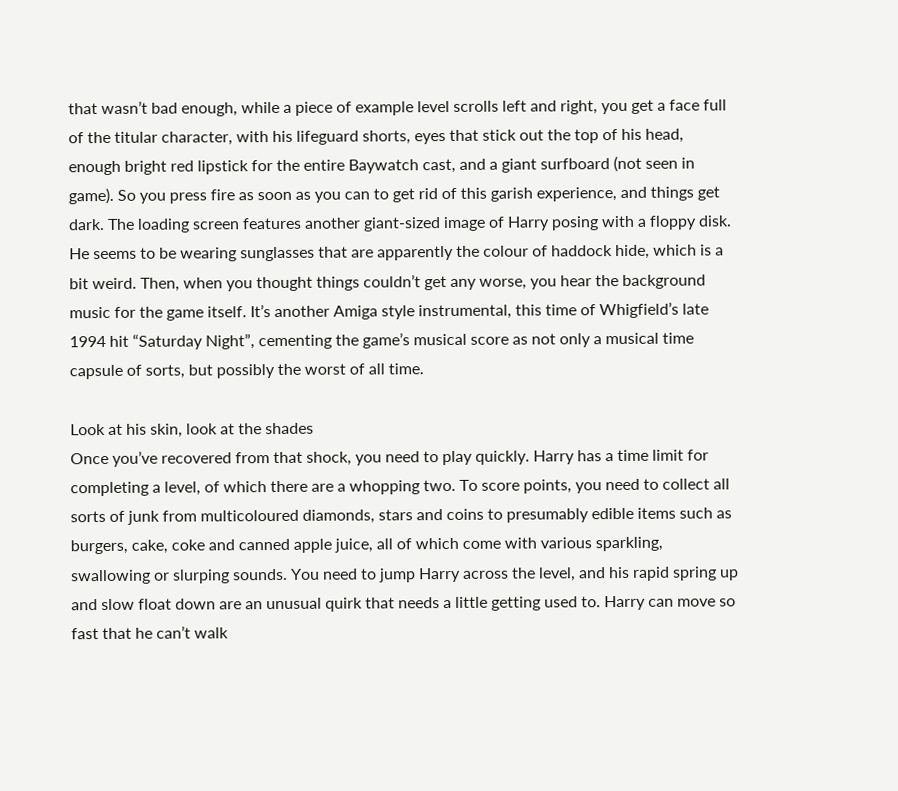that wasn’t bad enough, while a piece of example level scrolls left and right, you get a face full of the titular character, with his lifeguard shorts, eyes that stick out the top of his head, enough bright red lipstick for the entire Baywatch cast, and a giant surfboard (not seen in game). So you press fire as soon as you can to get rid of this garish experience, and things get dark. The loading screen features another giant-sized image of Harry posing with a floppy disk. He seems to be wearing sunglasses that are apparently the colour of haddock hide, which is a bit weird. Then, when you thought things couldn’t get any worse, you hear the background music for the game itself. It’s another Amiga style instrumental, this time of Whigfield’s late 1994 hit “Saturday Night”, cementing the game’s musical score as not only a musical time capsule of sorts, but possibly the worst of all time.

Look at his skin, look at the shades
Once you’ve recovered from that shock, you need to play quickly. Harry has a time limit for completing a level, of which there are a whopping two. To score points, you need to collect all sorts of junk from multicoloured diamonds, stars and coins to presumably edible items such as burgers, cake, coke and canned apple juice, all of which come with various sparkling, swallowing or slurping sounds. You need to jump Harry across the level, and his rapid spring up and slow float down are an unusual quirk that needs a little getting used to. Harry can move so fast that he can’t walk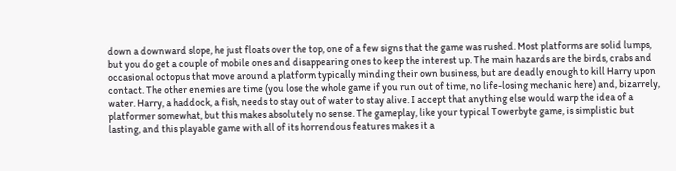down a downward slope, he just floats over the top, one of a few signs that the game was rushed. Most platforms are solid lumps, but you do get a couple of mobile ones and disappearing ones to keep the interest up. The main hazards are the birds, crabs and occasional octopus that move around a platform typically minding their own business, but are deadly enough to kill Harry upon contact. The other enemies are time (you lose the whole game if you run out of time, no life-losing mechanic here) and, bizarrely, water. Harry, a haddock, a fish, needs to stay out of water to stay alive. I accept that anything else would warp the idea of a platformer somewhat, but this makes absolutely no sense. The gameplay, like your typical Towerbyte game, is simplistic but lasting, and this playable game with all of its horrendous features makes it a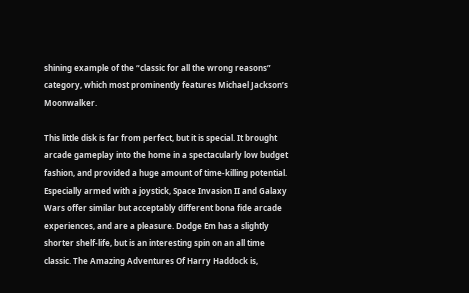shining example of the “classic for all the wrong reasons” category, which most prominently features Michael Jackson’s Moonwalker.

This little disk is far from perfect, but it is special. It brought arcade gameplay into the home in a spectacularly low budget fashion, and provided a huge amount of time-killing potential. Especially armed with a joystick, Space Invasion II and Galaxy Wars offer similar but acceptably different bona fide arcade experiences, and are a pleasure. Dodge Em has a slightly shorter shelf-life, but is an interesting spin on an all time classic. The Amazing Adventures Of Harry Haddock is,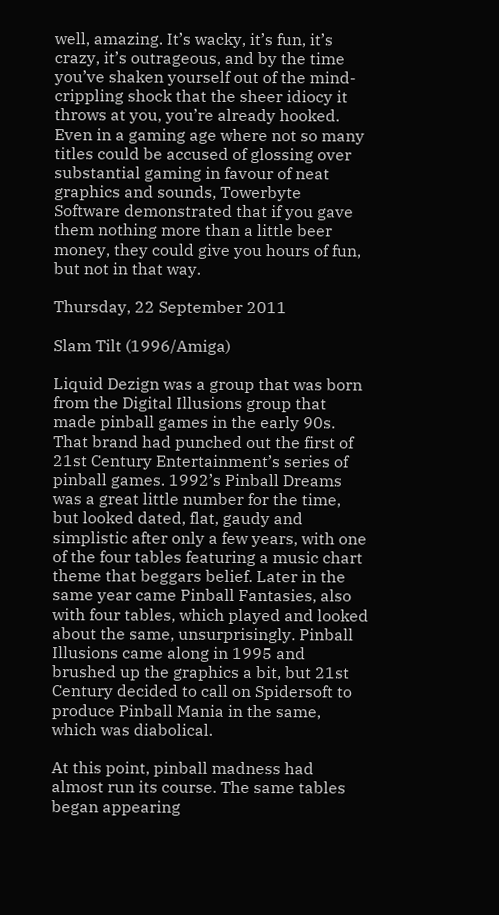well, amazing. It’s wacky, it’s fun, it’s crazy, it’s outrageous, and by the time you’ve shaken yourself out of the mind-crippling shock that the sheer idiocy it throws at you, you’re already hooked. Even in a gaming age where not so many titles could be accused of glossing over substantial gaming in favour of neat graphics and sounds, Towerbyte Software demonstrated that if you gave them nothing more than a little beer money, they could give you hours of fun, but not in that way.

Thursday, 22 September 2011

Slam Tilt (1996/Amiga)

Liquid Dezign was a group that was born from the Digital Illusions group that made pinball games in the early 90s. That brand had punched out the first of 21st Century Entertainment’s series of pinball games. 1992’s Pinball Dreams was a great little number for the time, but looked dated, flat, gaudy and simplistic after only a few years, with one of the four tables featuring a music chart theme that beggars belief. Later in the same year came Pinball Fantasies, also with four tables, which played and looked about the same, unsurprisingly. Pinball Illusions came along in 1995 and brushed up the graphics a bit, but 21st Century decided to call on Spidersoft to produce Pinball Mania in the same, which was diabolical.

At this point, pinball madness had almost run its course. The same tables began appearing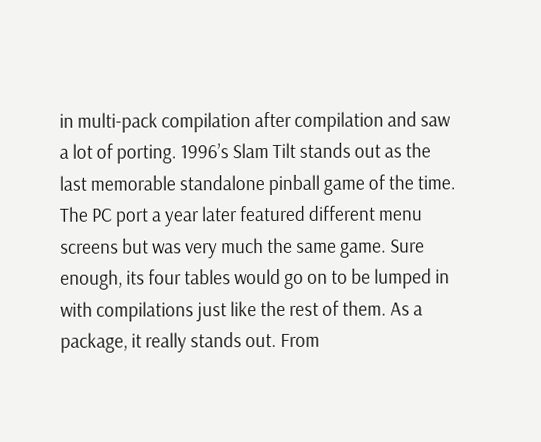in multi-pack compilation after compilation and saw a lot of porting. 1996’s Slam Tilt stands out as the last memorable standalone pinball game of the time. The PC port a year later featured different menu screens but was very much the same game. Sure enough, its four tables would go on to be lumped in with compilations just like the rest of them. As a package, it really stands out. From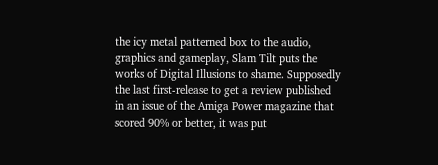the icy metal patterned box to the audio, graphics and gameplay, Slam Tilt puts the works of Digital Illusions to shame. Supposedly the last first-release to get a review published in an issue of the Amiga Power magazine that scored 90% or better, it was put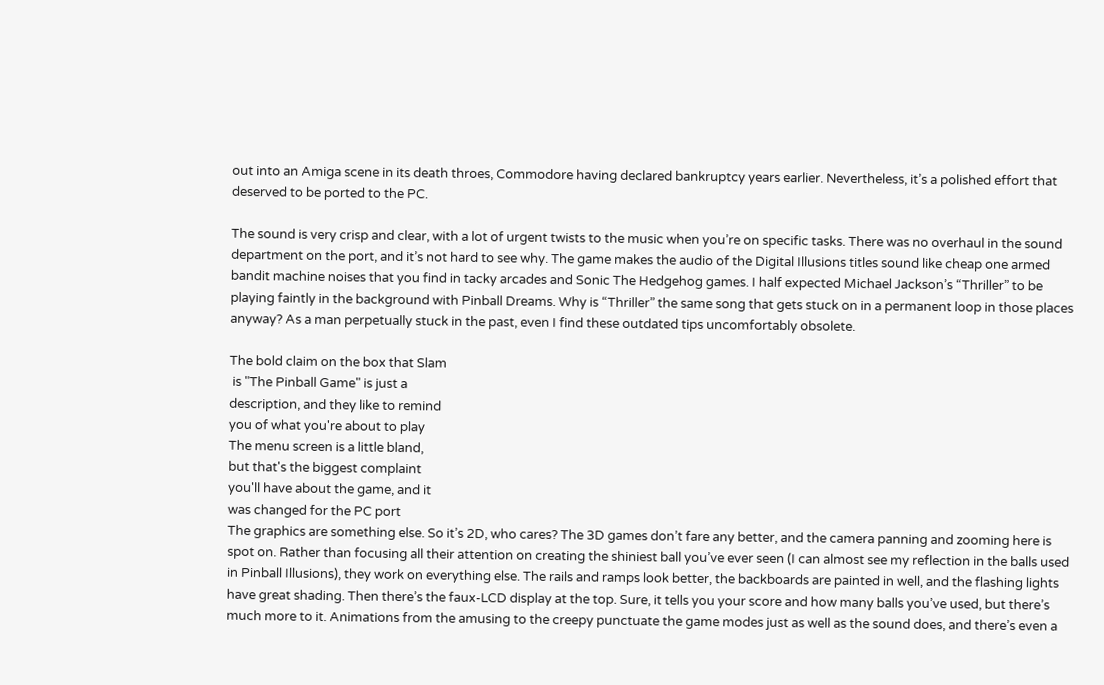out into an Amiga scene in its death throes, Commodore having declared bankruptcy years earlier. Nevertheless, it’s a polished effort that deserved to be ported to the PC.

The sound is very crisp and clear, with a lot of urgent twists to the music when you’re on specific tasks. There was no overhaul in the sound department on the port, and it’s not hard to see why. The game makes the audio of the Digital Illusions titles sound like cheap one armed bandit machine noises that you find in tacky arcades and Sonic The Hedgehog games. I half expected Michael Jackson’s “Thriller” to be playing faintly in the background with Pinball Dreams. Why is “Thriller” the same song that gets stuck on in a permanent loop in those places anyway? As a man perpetually stuck in the past, even I find these outdated tips uncomfortably obsolete.

The bold claim on the box that Slam
 is "The Pinball Game" is just a
description, and they like to remind
you of what you're about to play
The menu screen is a little bland,
but that's the biggest complaint
you'll have about the game, and it
was changed for the PC port
The graphics are something else. So it’s 2D, who cares? The 3D games don’t fare any better, and the camera panning and zooming here is spot on. Rather than focusing all their attention on creating the shiniest ball you’ve ever seen (I can almost see my reflection in the balls used in Pinball Illusions), they work on everything else. The rails and ramps look better, the backboards are painted in well, and the flashing lights have great shading. Then there’s the faux-LCD display at the top. Sure, it tells you your score and how many balls you’ve used, but there’s much more to it. Animations from the amusing to the creepy punctuate the game modes just as well as the sound does, and there’s even a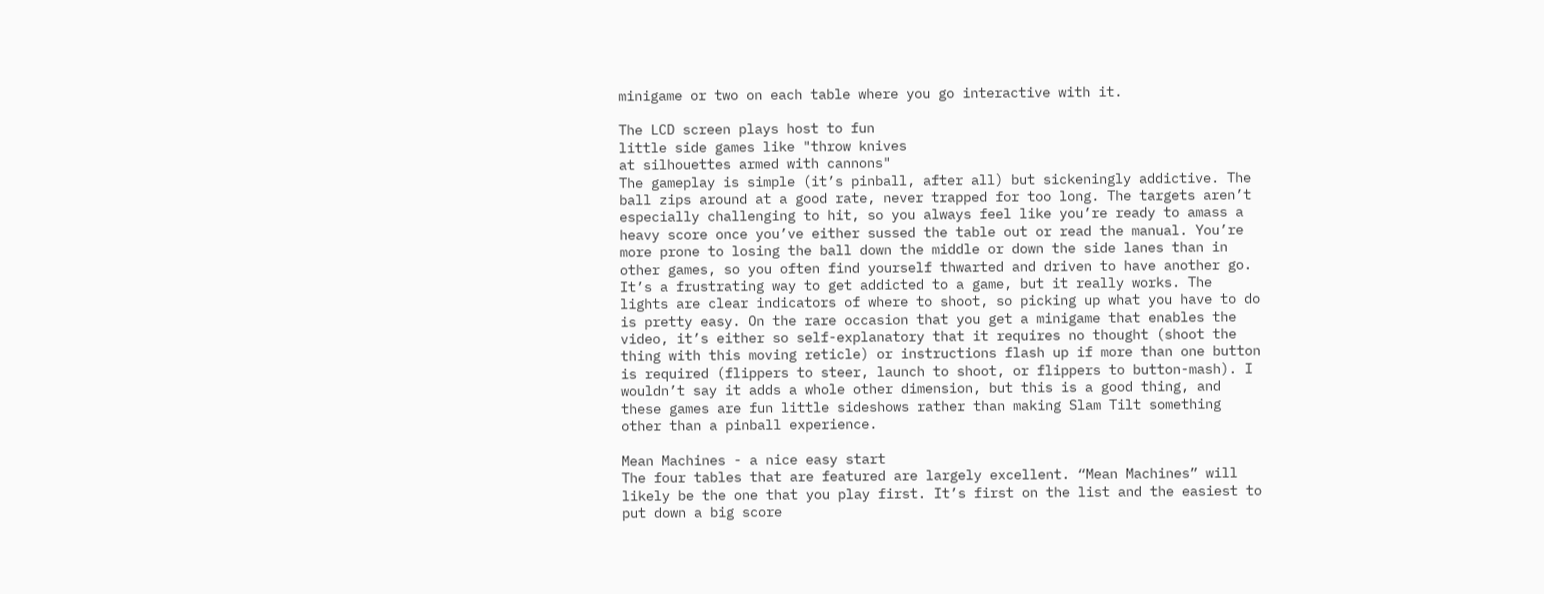minigame or two on each table where you go interactive with it.

The LCD screen plays host to fun
little side games like "throw knives
at silhouettes armed with cannons"
The gameplay is simple (it’s pinball, after all) but sickeningly addictive. The ball zips around at a good rate, never trapped for too long. The targets aren’t especially challenging to hit, so you always feel like you’re ready to amass a heavy score once you’ve either sussed the table out or read the manual. You’re more prone to losing the ball down the middle or down the side lanes than in other games, so you often find yourself thwarted and driven to have another go. It’s a frustrating way to get addicted to a game, but it really works. The lights are clear indicators of where to shoot, so picking up what you have to do is pretty easy. On the rare occasion that you get a minigame that enables the video, it’s either so self-explanatory that it requires no thought (shoot the thing with this moving reticle) or instructions flash up if more than one button is required (flippers to steer, launch to shoot, or flippers to button-mash). I wouldn’t say it adds a whole other dimension, but this is a good thing, and these games are fun little sideshows rather than making Slam Tilt something other than a pinball experience.

Mean Machines - a nice easy start
The four tables that are featured are largely excellent. “Mean Machines” will likely be the one that you play first. It’s first on the list and the easiest to put down a big score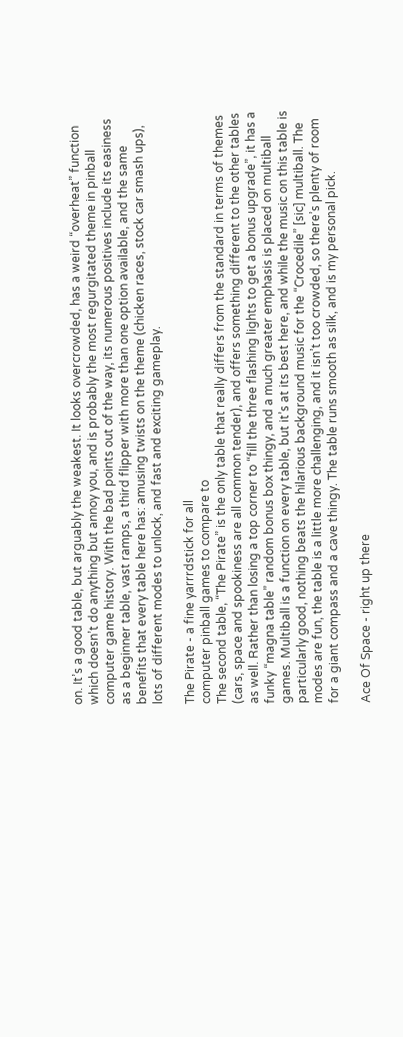on. It’s a good table, but arguably the weakest. It looks overcrowded, has a weird “overheat” function which doesn’t do anything but annoy you, and is probably the most regurgitated theme in pinball computer game history. With the bad points out of the way, its numerous positives include its easiness as a beginner table, vast ramps, a third flipper with more than one option available, and the same benefits that every table here has: amusing twists on the theme (chicken races, stock car smash ups), lots of different modes to unlock, and fast and exciting gameplay.

The Pirate - a fine yarrrdstick for all
computer pinball games to compare to
The second table, “The Pirate” is the only table that really differs from the standard in terms of themes (cars, space and spookiness are all common tender), and offers something different to the other tables as well. Rather than losing a top corner to “fill the three flashing lights to get a bonus upgrade”, it has a funky “magna table” random bonus box thingy, and a much greater emphasis is placed on multiball games. Multiball is a function on every table, but it’s at its best here, and while the music on this table is particularly good, nothing beats the hilarious background music for the “Crocedile” [sic] multiball. The modes are fun, the table is a little more challenging, and it isn’t too crowded, so there’s plenty of room for a giant compass and a cave thingy. The table runs smooth as silk, and is my personal pick.

Ace Of Space - right up there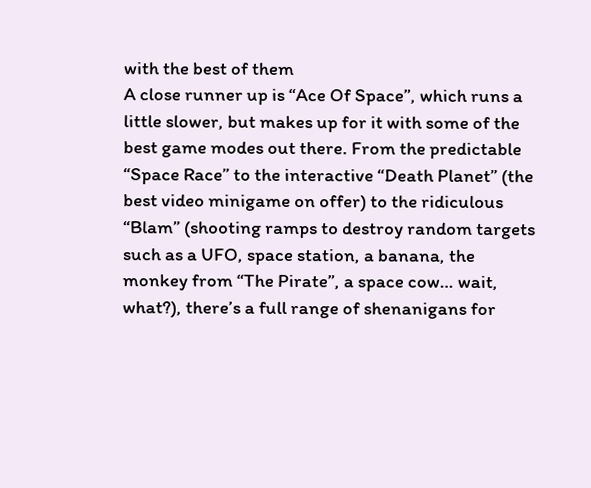with the best of them
A close runner up is “Ace Of Space”, which runs a little slower, but makes up for it with some of the best game modes out there. From the predictable “Space Race” to the interactive “Death Planet” (the best video minigame on offer) to the ridiculous “Blam” (shooting ramps to destroy random targets such as a UFO, space station, a banana, the monkey from “The Pirate”, a space cow… wait, what?), there’s a full range of shenanigans for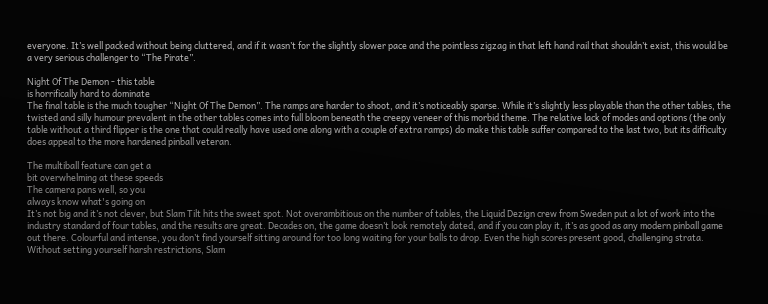everyone. It’s well packed without being cluttered, and if it wasn’t for the slightly slower pace and the pointless zigzag in that left hand rail that shouldn’t exist, this would be a very serious challenger to “The Pirate”.

Night Of The Demon - this table
is horrifically hard to dominate
The final table is the much tougher “Night Of The Demon”. The ramps are harder to shoot, and it’s noticeably sparse. While it’s slightly less playable than the other tables, the twisted and silly humour prevalent in the other tables comes into full bloom beneath the creepy veneer of this morbid theme. The relative lack of modes and options (the only table without a third flipper is the one that could really have used one along with a couple of extra ramps) do make this table suffer compared to the last two, but its difficulty does appeal to the more hardened pinball veteran.

The multiball feature can get a
bit overwhelming at these speeds
The camera pans well, so you
always know what's going on
It’s not big and it’s not clever, but Slam Tilt hits the sweet spot. Not overambitious on the number of tables, the Liquid Dezign crew from Sweden put a lot of work into the industry standard of four tables, and the results are great. Decades on, the game doesn’t look remotely dated, and if you can play it, it’s as good as any modern pinball game out there. Colourful and intense, you don’t find yourself sitting around for too long waiting for your balls to drop. Even the high scores present good, challenging strata. Without setting yourself harsh restrictions, Slam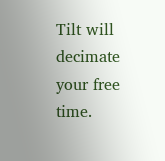Tilt will decimate your free time.